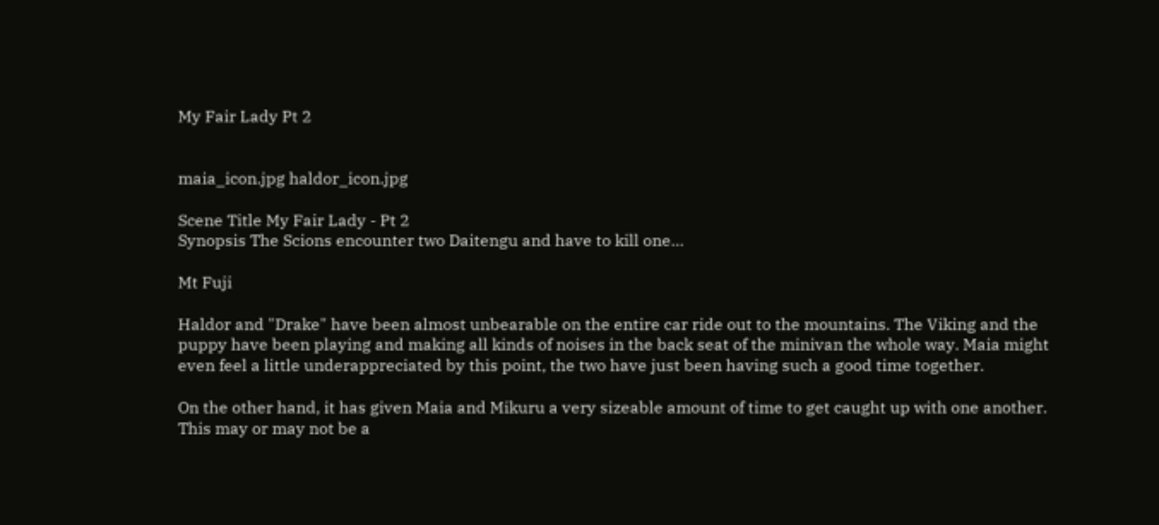My Fair Lady Pt 2


maia_icon.jpg haldor_icon.jpg

Scene Title My Fair Lady - Pt 2
Synopsis The Scions encounter two Daitengu and have to kill one…

Mt Fuji

Haldor and "Drake" have been almost unbearable on the entire car ride out to the mountains. The Viking and the puppy have been playing and making all kinds of noises in the back seat of the minivan the whole way. Maia might even feel a little underappreciated by this point, the two have just been having such a good time together.

On the other hand, it has given Maia and Mikuru a very sizeable amount of time to get caught up with one another. This may or may not be a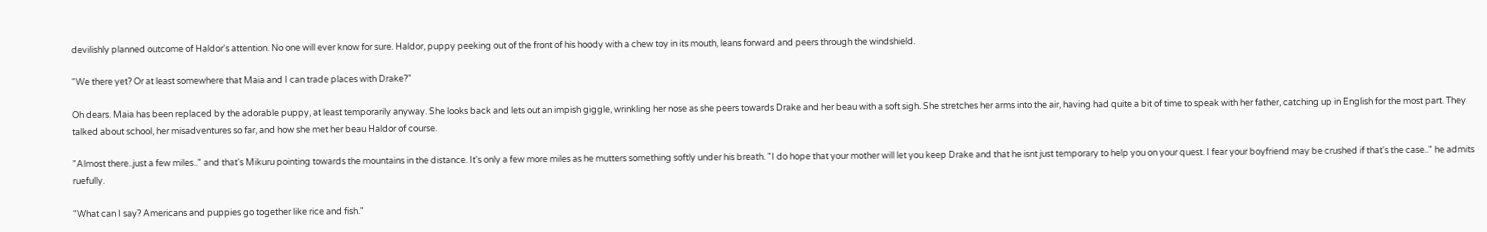devilishly planned outcome of Haldor's attention. No one will ever know for sure. Haldor, puppy peeking out of the front of his hoody with a chew toy in its mouth, leans forward and peers through the windshield.

"We there yet? Or at least somewhere that Maia and I can trade places with Drake?"

Oh dears. Maia has been replaced by the adorable puppy, at least temporarily anyway. She looks back and lets out an impish giggle, wrinkling her nose as she peers towards Drake and her beau with a soft sigh. She stretches her arms into the air, having had quite a bit of time to speak with her father, catching up in English for the most part. They talked about school, her misadventures so far, and how she met her beau Haldor of course.

"Almost there..just a few miles.." and that's Mikuru pointing towards the mountains in the distance. It's only a few more miles as he mutters something softly under his breath. "I do hope that your mother will let you keep Drake and that he isnt just temporary to help you on your quest. I fear your boyfriend may be crushed if that's the case.." he admits ruefully.

"What can I say? Americans and puppies go together like rice and fish."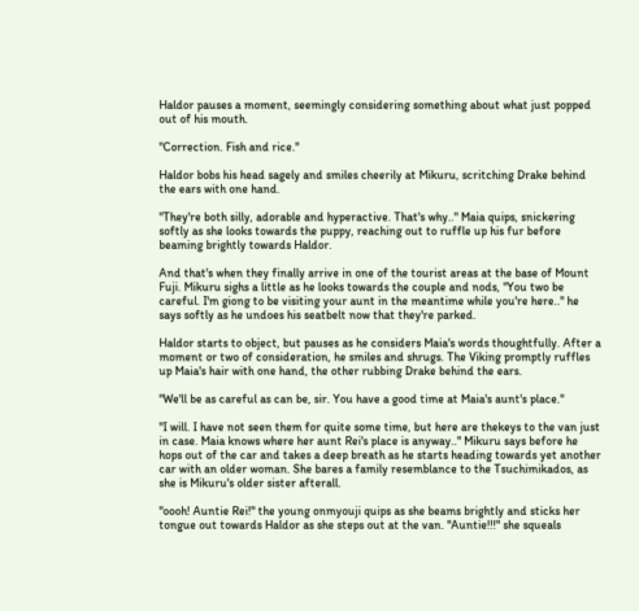Haldor pauses a moment, seemingly considering something about what just popped out of his mouth.

"Correction. Fish and rice."

Haldor bobs his head sagely and smiles cheerily at Mikuru, scritching Drake behind the ears with one hand.

"They're both silly, adorable and hyperactive. That's why.." Maia quips, snickering softly as she looks towards the puppy, reaching out to ruffle up his fur before beaming brightly towards Haldor.

And that's when they finally arrive in one of the tourist areas at the base of Mount Fuji. Mikuru sighs a little as he looks towards the couple and nods, "You two be careful. I'm giong to be visiting your aunt in the meantime while you're here.." he says softly as he undoes his seatbelt now that they're parked.

Haldor starts to object, but pauses as he considers Maia's words thoughtfully. After a moment or two of consideration, he smiles and shrugs. The Viking promptly ruffles up Maia's hair with one hand, the other rubbing Drake behind the ears.

"We'll be as careful as can be, sir. You have a good time at Maia's aunt's place."

"I will. I have not seen them for quite some time, but here are thekeys to the van just in case. Maia knows where her aunt Rei's place is anyway.." Mikuru says before he hops out of the car and takes a deep breath as he starts heading towards yet another car with an older woman. She bares a family resemblance to the Tsuchimikados, as she is Mikuru's older sister afterall.

"oooh! Auntie Rei!" the young onmyouji quips as she beams brightly and sticks her tongue out towards Haldor as she steps out at the van. "Auntie!!!" she squeals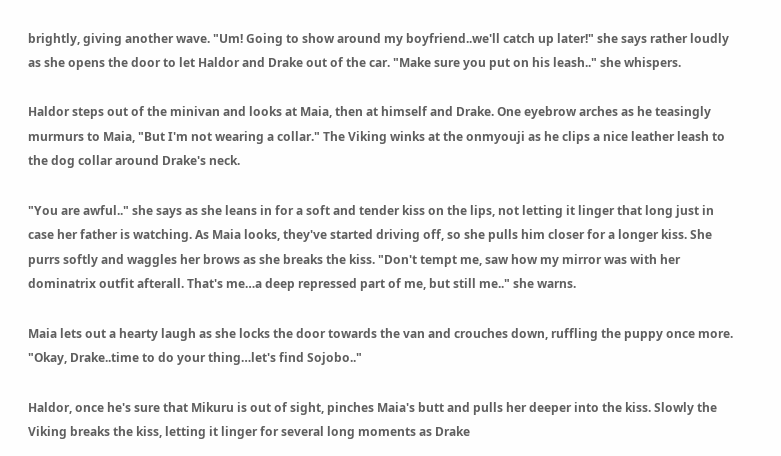brightly, giving another wave. "Um! Going to show around my boyfriend..we'll catch up later!" she says rather loudly as she opens the door to let Haldor and Drake out of the car. "Make sure you put on his leash.." she whispers.

Haldor steps out of the minivan and looks at Maia, then at himself and Drake. One eyebrow arches as he teasingly murmurs to Maia, "But I'm not wearing a collar." The Viking winks at the onmyouji as he clips a nice leather leash to the dog collar around Drake's neck.

"You are awful.." she says as she leans in for a soft and tender kiss on the lips, not letting it linger that long just in case her father is watching. As Maia looks, they've started driving off, so she pulls him closer for a longer kiss. She purrs softly and waggles her brows as she breaks the kiss. "Don't tempt me, saw how my mirror was with her dominatrix outfit afterall. That's me…a deep repressed part of me, but still me.." she warns.

Maia lets out a hearty laugh as she locks the door towards the van and crouches down, ruffling the puppy once more. "Okay, Drake..time to do your thing…let's find Sojobo.."

Haldor, once he's sure that Mikuru is out of sight, pinches Maia's butt and pulls her deeper into the kiss. Slowly the Viking breaks the kiss, letting it linger for several long moments as Drake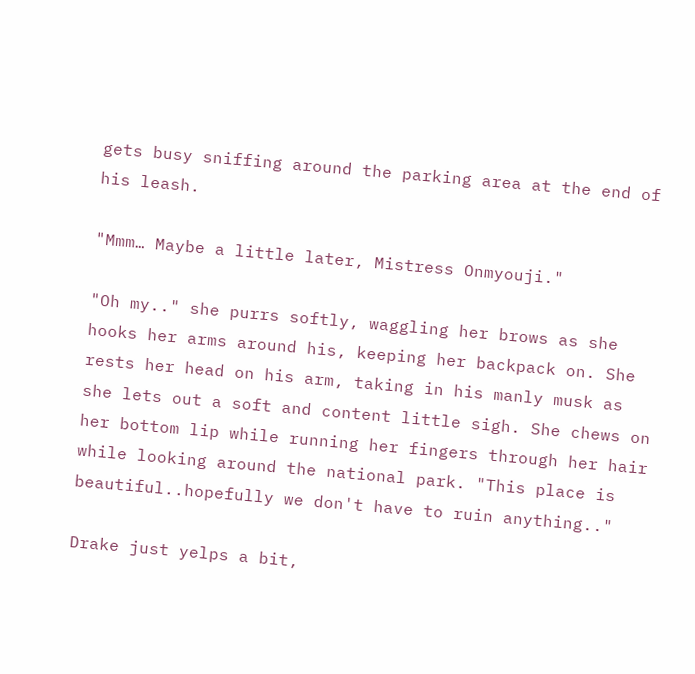gets busy sniffing around the parking area at the end of his leash.

"Mmm… Maybe a little later, Mistress Onmyouji."

"Oh my.." she purrs softly, waggling her brows as she hooks her arms around his, keeping her backpack on. She rests her head on his arm, taking in his manly musk as she lets out a soft and content little sigh. She chews on her bottom lip while running her fingers through her hair while looking around the national park. "This place is beautiful..hopefully we don't have to ruin anything.."

Drake just yelps a bit,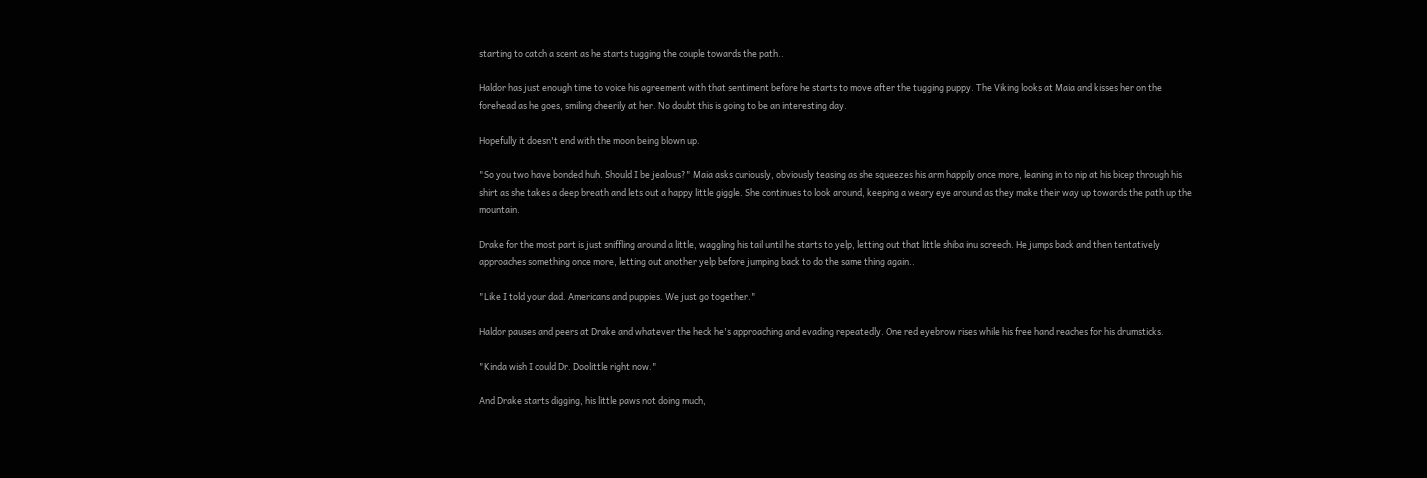starting to catch a scent as he starts tugging the couple towards the path..

Haldor has just enough time to voice his agreement with that sentiment before he starts to move after the tugging puppy. The Viking looks at Maia and kisses her on the forehead as he goes, smiling cheerily at her. No doubt this is going to be an interesting day.

Hopefully it doesn't end with the moon being blown up.

"So you two have bonded huh. Should I be jealous?" Maia asks curiously, obviously teasing as she squeezes his arm happily once more, leaning in to nip at his bicep through his shirt as she takes a deep breath and lets out a happy little giggle. She continues to look around, keeping a weary eye around as they make their way up towards the path up the mountain.

Drake for the most part is just sniffling around a little, waggling his tail until he starts to yelp, letting out that little shiba inu screech. He jumps back and then tentatively approaches something once more, letting out another yelp before jumping back to do the same thing again..

"Like I told your dad. Americans and puppies. We just go together."

Haldor pauses and peers at Drake and whatever the heck he's approaching and evading repeatedly. One red eyebrow rises while his free hand reaches for his drumsticks.

"Kinda wish I could Dr. Doolittle right now."

And Drake starts digging, his little paws not doing much,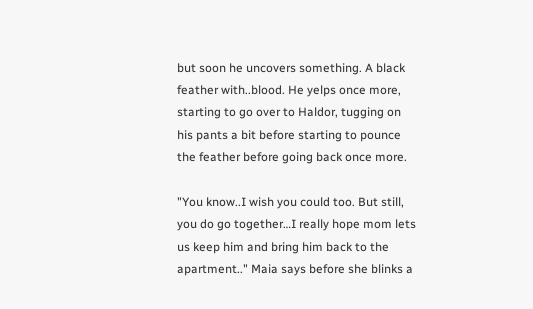but soon he uncovers something. A black feather with..blood. He yelps once more, starting to go over to Haldor, tugging on his pants a bit before starting to pounce the feather before going back once more.

"You know..I wish you could too. But still, you do go together…I really hope mom lets us keep him and bring him back to the apartment.." Maia says before she blinks a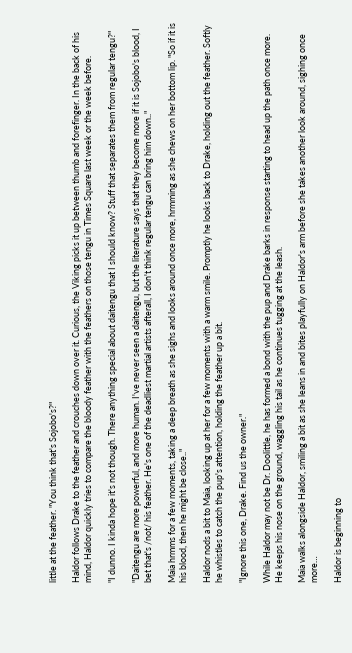little at the feather. "You think that's Sojobo's?"

Haldor follows Drake to the feather and crouches down over it. Curious, the Viking picks it up between thumb and forefinger. In the back of his mind, Haldor quickly tries to compare the bloody feather with the feathers on those tengu in Times Square last week or the week before.

"I dunno. I kinda hope it's not though. There anything special about daitengu that I should know? Stuff that separates them from regular tengu?"

"Daitengu are more powerful, and more human. I've never seen a daitengu, but the literature says that they become more if it is Sojobo's blood, I bet that's /not/ his feather. He's one of the deadliest martial artists afterall, I don't think regular tengu can bring him down.."

Maia hrmms for a few moments, taking a deep breath as she sighs and looks around once more, hrmming as she chews on her bottom lip. "So if it is his blood, then he might be close.."

Haldor nods a bit to Maia, looking up at her for a few moments with a warm smile. Promptly he looks back to Drake, holding out the feather. Softly he whistles to catch the pup's attention, holding the feather up a bit.

"Ignore this one, Drake. Find us the owner."

While Haldor may not be Dr. Doolittle, he has formed a bond with the pup and Drake barks in response starting to head up the path once more. He keeps his nose on the ground, waggling his tail as he continues tugging at the leash.

Maia walks alongside Haldor, smiling a bit as she leans in and bites playfully on Haldor's arm before she takes another look around, sighing once more…

Haldor is beginning to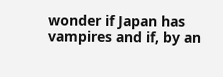wonder if Japan has vampires and if, by an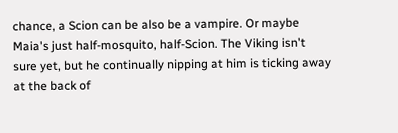chance, a Scion can be also be a vampire. Or maybe Maia's just half-mosquito, half-Scion. The Viking isn't sure yet, but he continually nipping at him is ticking away at the back of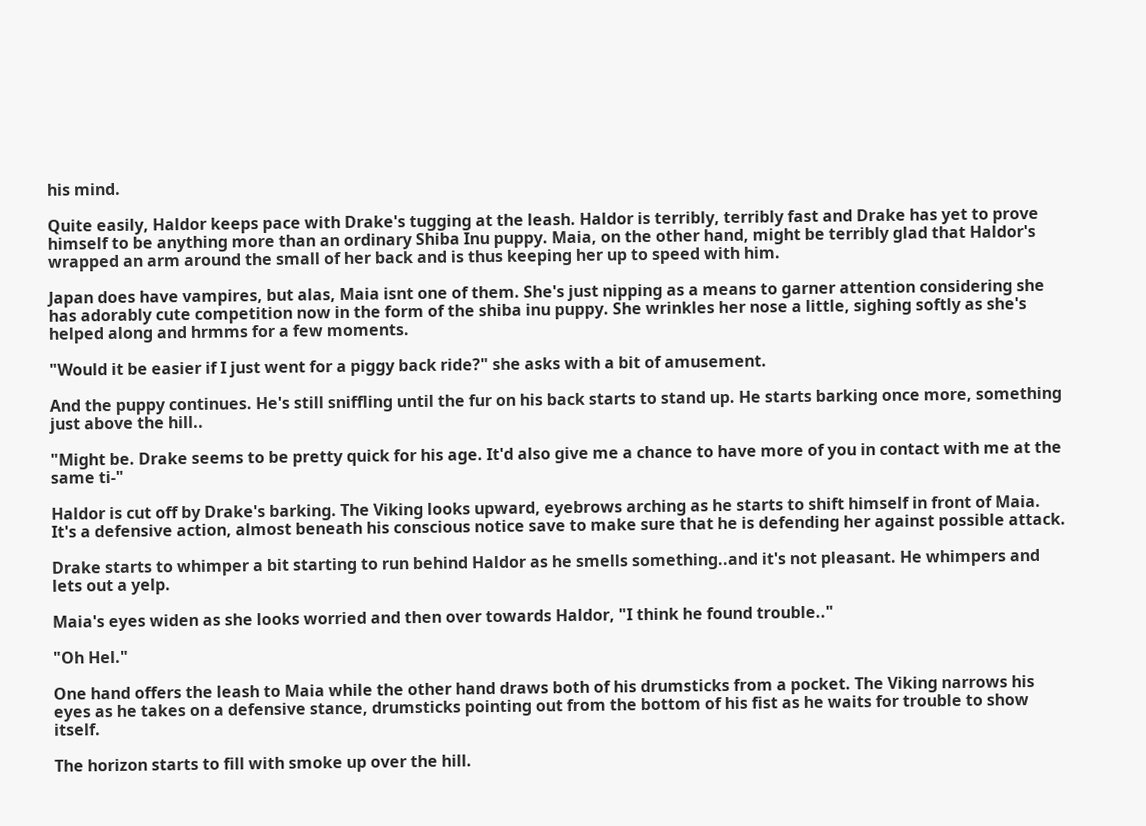his mind.

Quite easily, Haldor keeps pace with Drake's tugging at the leash. Haldor is terribly, terribly fast and Drake has yet to prove himself to be anything more than an ordinary Shiba Inu puppy. Maia, on the other hand, might be terribly glad that Haldor's wrapped an arm around the small of her back and is thus keeping her up to speed with him.

Japan does have vampires, but alas, Maia isnt one of them. She's just nipping as a means to garner attention considering she has adorably cute competition now in the form of the shiba inu puppy. She wrinkles her nose a little, sighing softly as she's helped along and hrmms for a few moments.

"Would it be easier if I just went for a piggy back ride?" she asks with a bit of amusement.

And the puppy continues. He's still sniffling until the fur on his back starts to stand up. He starts barking once more, something just above the hill..

"Might be. Drake seems to be pretty quick for his age. It'd also give me a chance to have more of you in contact with me at the same ti-"

Haldor is cut off by Drake's barking. The Viking looks upward, eyebrows arching as he starts to shift himself in front of Maia. It's a defensive action, almost beneath his conscious notice save to make sure that he is defending her against possible attack.

Drake starts to whimper a bit starting to run behind Haldor as he smells something..and it's not pleasant. He whimpers and lets out a yelp.

Maia's eyes widen as she looks worried and then over towards Haldor, "I think he found trouble.."

"Oh Hel."

One hand offers the leash to Maia while the other hand draws both of his drumsticks from a pocket. The Viking narrows his eyes as he takes on a defensive stance, drumsticks pointing out from the bottom of his fist as he waits for trouble to show itself.

The horizon starts to fill with smoke up over the hill.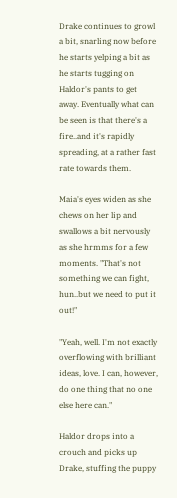Drake continues to growl a bit, snarling now before he starts yelping a bit as he starts tugging on Haldor's pants to get away. Eventually what can be seen is that there's a fire..and it's rapidly spreading, at a rather fast rate towards them.

Maia's eyes widen as she chews on her lip and swallows a bit nervously as she hrmms for a few moments. "That's not something we can fight, hun..but we need to put it out!"

"Yeah, well. I'm not exactly overflowing with brilliant ideas, love. I can, however, do one thing that no one else here can."

Haldor drops into a crouch and picks up Drake, stuffing the puppy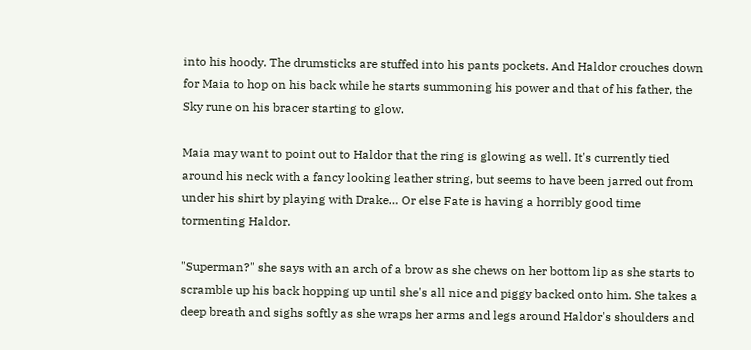into his hoody. The drumsticks are stuffed into his pants pockets. And Haldor crouches down for Maia to hop on his back while he starts summoning his power and that of his father, the Sky rune on his bracer starting to glow.

Maia may want to point out to Haldor that the ring is glowing as well. It's currently tied around his neck with a fancy looking leather string, but seems to have been jarred out from under his shirt by playing with Drake… Or else Fate is having a horribly good time tormenting Haldor.

"Superman?" she says with an arch of a brow as she chews on her bottom lip as she starts to scramble up his back hopping up until she's all nice and piggy backed onto him. She takes a deep breath and sighs softly as she wraps her arms and legs around Haldor's shoulders and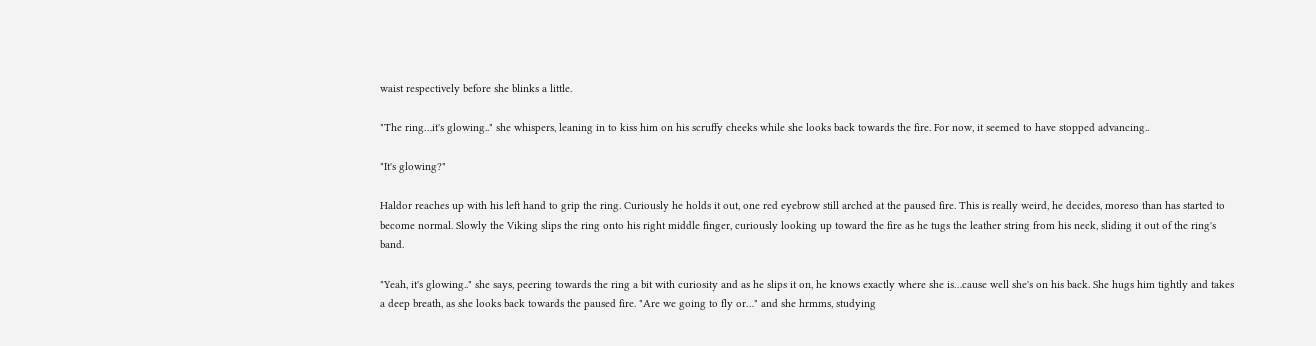waist respectively before she blinks a little.

"The ring…it's glowing.." she whispers, leaning in to kiss him on his scruffy cheeks while she looks back towards the fire. For now, it seemed to have stopped advancing..

"It's glowing?"

Haldor reaches up with his left hand to grip the ring. Curiously he holds it out, one red eyebrow still arched at the paused fire. This is really weird, he decides, moreso than has started to become normal. Slowly the Viking slips the ring onto his right middle finger, curiously looking up toward the fire as he tugs the leather string from his neck, sliding it out of the ring's band.

"Yeah, it's glowing.." she says, peering towards the ring a bit with curiosity and as he slips it on, he knows exactly where she is…cause well she's on his back. She hugs him tightly and takes a deep breath, as she looks back towards the paused fire. "Are we going to fly or…" and she hrmms, studying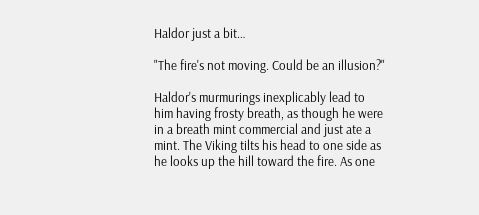Haldor just a bit…

"The fire's not moving. Could be an illusion?"

Haldor's murmurings inexplicably lead to him having frosty breath, as though he were in a breath mint commercial and just ate a mint. The Viking tilts his head to one side as he looks up the hill toward the fire. As one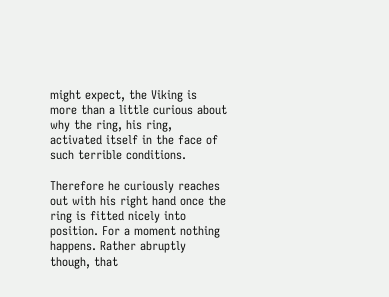might expect, the Viking is more than a little curious about why the ring, his ring, activated itself in the face of such terrible conditions.

Therefore he curiously reaches out with his right hand once the ring is fitted nicely into position. For a moment nothing happens. Rather abruptly though, that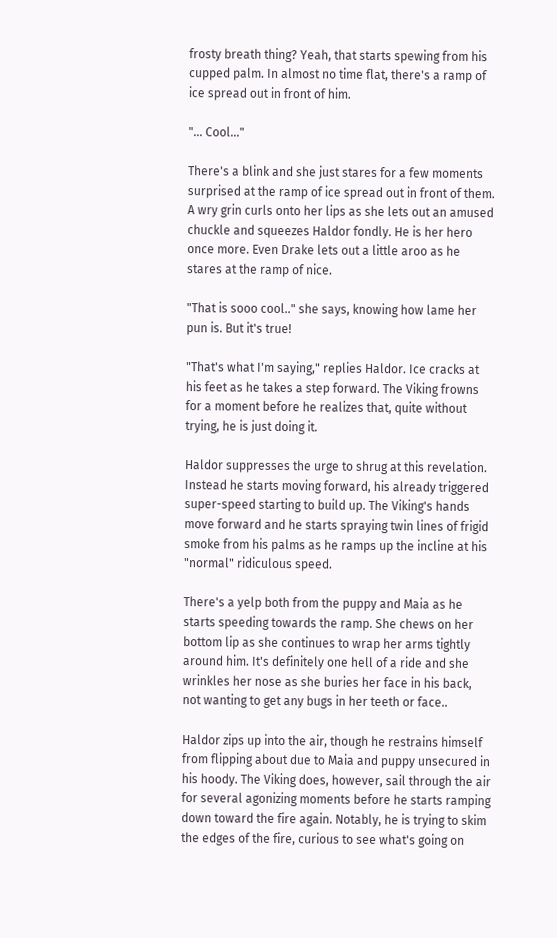frosty breath thing? Yeah, that starts spewing from his cupped palm. In almost no time flat, there's a ramp of ice spread out in front of him.

"… Cool…"

There's a blink and she just stares for a few moments surprised at the ramp of ice spread out in front of them. A wry grin curls onto her lips as she lets out an amused chuckle and squeezes Haldor fondly. He is her hero once more. Even Drake lets out a little aroo as he stares at the ramp of nice.

"That is sooo cool.." she says, knowing how lame her pun is. But it's true!

"That's what I'm saying," replies Haldor. Ice cracks at his feet as he takes a step forward. The Viking frowns for a moment before he realizes that, quite without trying, he is just doing it.

Haldor suppresses the urge to shrug at this revelation. Instead he starts moving forward, his already triggered super-speed starting to build up. The Viking's hands move forward and he starts spraying twin lines of frigid smoke from his palms as he ramps up the incline at his "normal" ridiculous speed.

There's a yelp both from the puppy and Maia as he starts speeding towards the ramp. She chews on her bottom lip as she continues to wrap her arms tightly around him. It's definitely one hell of a ride and she wrinkles her nose as she buries her face in his back, not wanting to get any bugs in her teeth or face..

Haldor zips up into the air, though he restrains himself from flipping about due to Maia and puppy unsecured in his hoody. The Viking does, however, sail through the air for several agonizing moments before he starts ramping down toward the fire again. Notably, he is trying to skim the edges of the fire, curious to see what's going on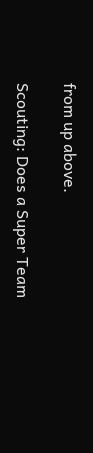from up above.

Scouting: Does a Super Team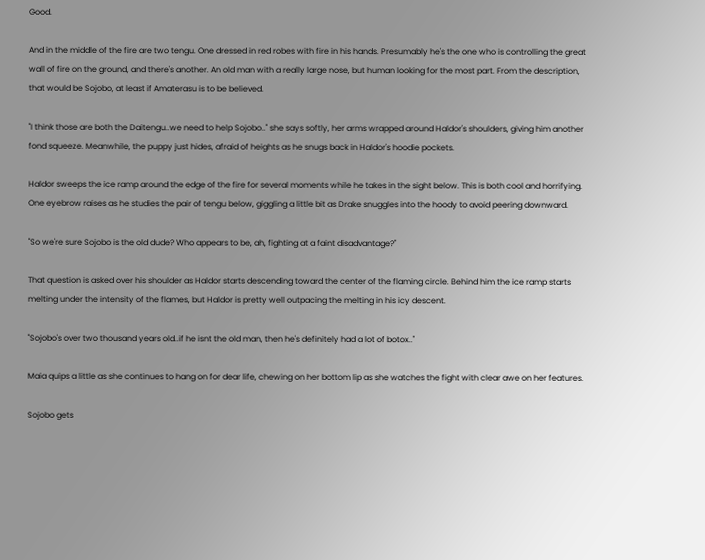Good.

And in the middle of the fire are two tengu. One dressed in red robes with fire in his hands. Presumably he's the one who is controlling the great wall of fire on the ground, and there's another. An old man with a really large nose, but human looking for the most part. From the description, that would be Sojobo, at least if Amaterasu is to be believed.

"I think those are both the Daitengu..we need to help Sojobo.." she says softly, her arms wrapped around Haldor's shoulders, giving him another fond squeeze. Meanwhile, the puppy just hides, afraid of heights as he snugs back in Haldor's hoodie pockets.

Haldor sweeps the ice ramp around the edge of the fire for several moments while he takes in the sight below. This is both cool and horrifying. One eyebrow raises as he studies the pair of tengu below, giggling a little bit as Drake snuggles into the hoody to avoid peering downward.

"So we're sure Sojobo is the old dude? Who appears to be, ah, fighting at a faint disadvantage?"

That question is asked over his shoulder as Haldor starts descending toward the center of the flaming circle. Behind him the ice ramp starts melting under the intensity of the flames, but Haldor is pretty well outpacing the melting in his icy descent.

"Sojobo's over two thousand years old..if he isnt the old man, then he's definitely had a lot of botox.."

Maia quips a little as she continues to hang on for dear life, chewing on her bottom lip as she watches the fight with clear awe on her features.

Sojobo gets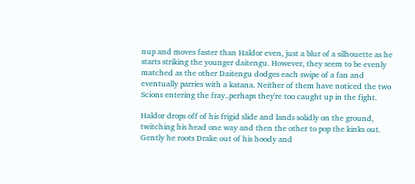nup and moves faster than Haldor even, just a blur of a silhouette as he starts striking the younger daitengu. However, they seem to be evenly matched as the other Daitengu dodges each swipe of a fan and eventually parries with a katana. Neither of them have noticed the two Scions entering the fray..perhaps they're too caught up in the fight.

Haldor drops off of his frigid slide and lands solidly on the ground, twitching his head one way and then the other to pop the kinks out. Gently he roots Drake out of his hoody and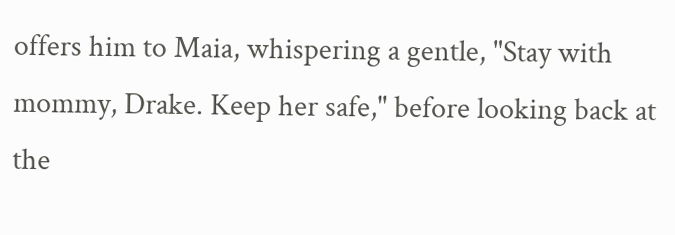offers him to Maia, whispering a gentle, "Stay with mommy, Drake. Keep her safe," before looking back at the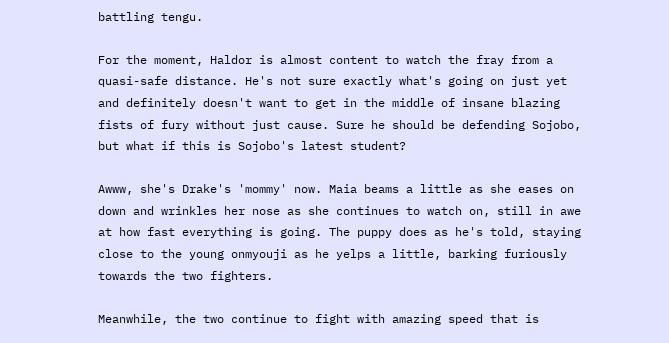battling tengu.

For the moment, Haldor is almost content to watch the fray from a quasi-safe distance. He's not sure exactly what's going on just yet and definitely doesn't want to get in the middle of insane blazing fists of fury without just cause. Sure he should be defending Sojobo, but what if this is Sojobo's latest student?

Awww, she's Drake's 'mommy' now. Maia beams a little as she eases on down and wrinkles her nose as she continues to watch on, still in awe at how fast everything is going. The puppy does as he's told, staying close to the young onmyouji as he yelps a little, barking furiously towards the two fighters.

Meanwhile, the two continue to fight with amazing speed that is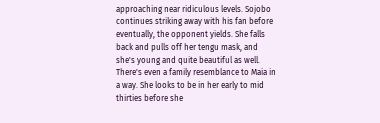approaching near ridiculous levels. Sojobo continues striking away with his fan before eventually, the opponent yields. She falls back and pulls off her tengu mask, and she's young and quite beautiful as well. There's even a family resemblance to Maia in a way. She looks to be in her early to mid thirties before she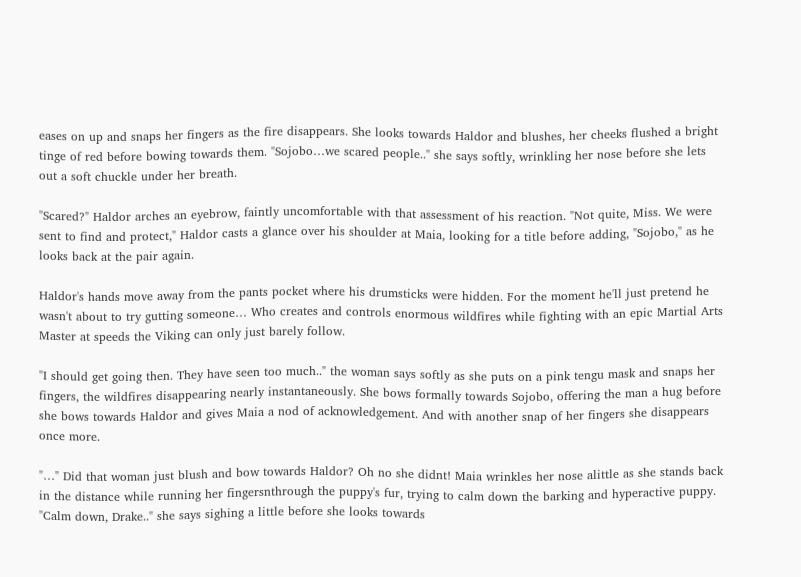eases on up and snaps her fingers as the fire disappears. She looks towards Haldor and blushes, her cheeks flushed a bright tinge of red before bowing towards them. "Sojobo…we scared people.." she says softly, wrinkling her nose before she lets out a soft chuckle under her breath.

"Scared?" Haldor arches an eyebrow, faintly uncomfortable with that assessment of his reaction. "Not quite, Miss. We were sent to find and protect," Haldor casts a glance over his shoulder at Maia, looking for a title before adding, "Sojobo," as he looks back at the pair again.

Haldor's hands move away from the pants pocket where his drumsticks were hidden. For the moment he'll just pretend he wasn't about to try gutting someone… Who creates and controls enormous wildfires while fighting with an epic Martial Arts Master at speeds the Viking can only just barely follow.

"I should get going then. They have seen too much.." the woman says softly as she puts on a pink tengu mask and snaps her fingers, the wildfires disappearing nearly instantaneously. She bows formally towards Sojobo, offering the man a hug before she bows towards Haldor and gives Maia a nod of acknowledgement. And with another snap of her fingers she disappears once more.

"…" Did that woman just blush and bow towards Haldor? Oh no she didnt! Maia wrinkles her nose alittle as she stands back in the distance while running her fingersnthrough the puppy's fur, trying to calm down the barking and hyperactive puppy. "Calm down, Drake.." she says sighing a little before she looks towards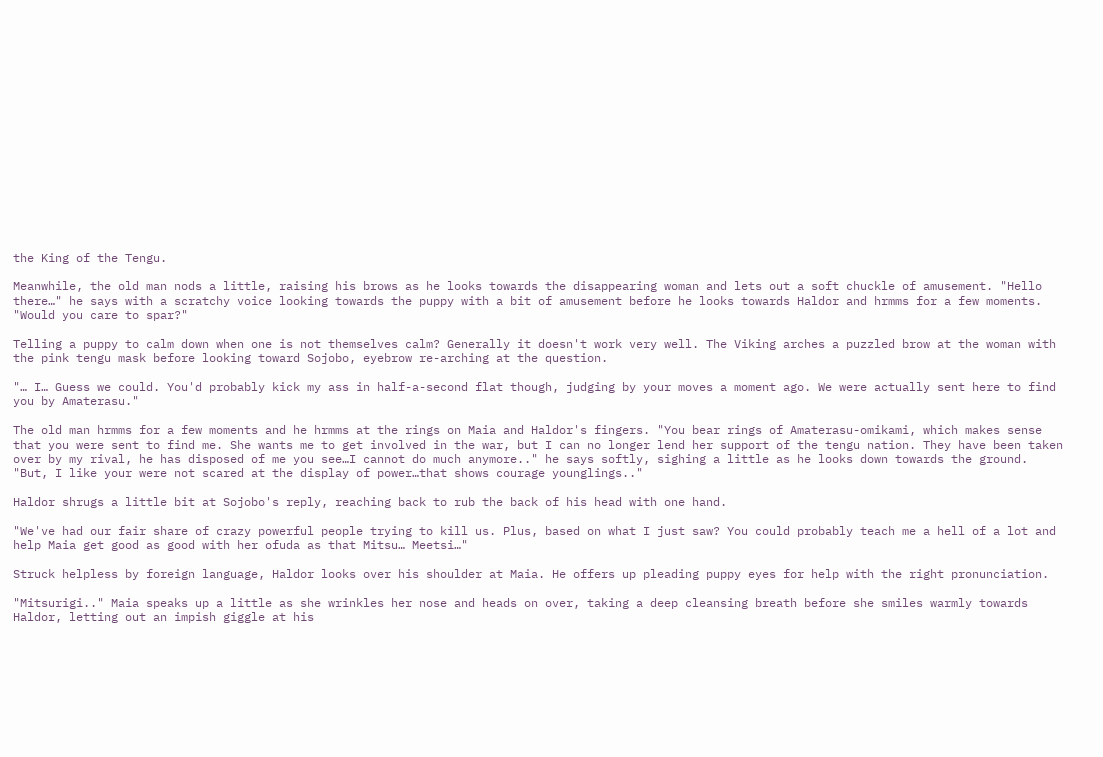the King of the Tengu.

Meanwhile, the old man nods a little, raising his brows as he looks towards the disappearing woman and lets out a soft chuckle of amusement. "Hello there…" he says with a scratchy voice looking towards the puppy with a bit of amusement before he looks towards Haldor and hrmms for a few moments. "Would you care to spar?"

Telling a puppy to calm down when one is not themselves calm? Generally it doesn't work very well. The Viking arches a puzzled brow at the woman with the pink tengu mask before looking toward Sojobo, eyebrow re-arching at the question.

"… I… Guess we could. You'd probably kick my ass in half-a-second flat though, judging by your moves a moment ago. We were actually sent here to find you by Amaterasu."

The old man hrmms for a few moments and he hrmms at the rings on Maia and Haldor's fingers. "You bear rings of Amaterasu-omikami, which makes sense that you were sent to find me. She wants me to get involved in the war, but I can no longer lend her support of the tengu nation. They have been taken over by my rival, he has disposed of me you see…I cannot do much anymore.." he says softly, sighing a little as he looks down towards the ground. "But, I like your were not scared at the display of power…that shows courage younglings.."

Haldor shrugs a little bit at Sojobo's reply, reaching back to rub the back of his head with one hand.

"We've had our fair share of crazy powerful people trying to kill us. Plus, based on what I just saw? You could probably teach me a hell of a lot and help Maia get good as good with her ofuda as that Mitsu… Meetsi…"

Struck helpless by foreign language, Haldor looks over his shoulder at Maia. He offers up pleading puppy eyes for help with the right pronunciation.

"Mitsurigi.." Maia speaks up a little as she wrinkles her nose and heads on over, taking a deep cleansing breath before she smiles warmly towards Haldor, letting out an impish giggle at his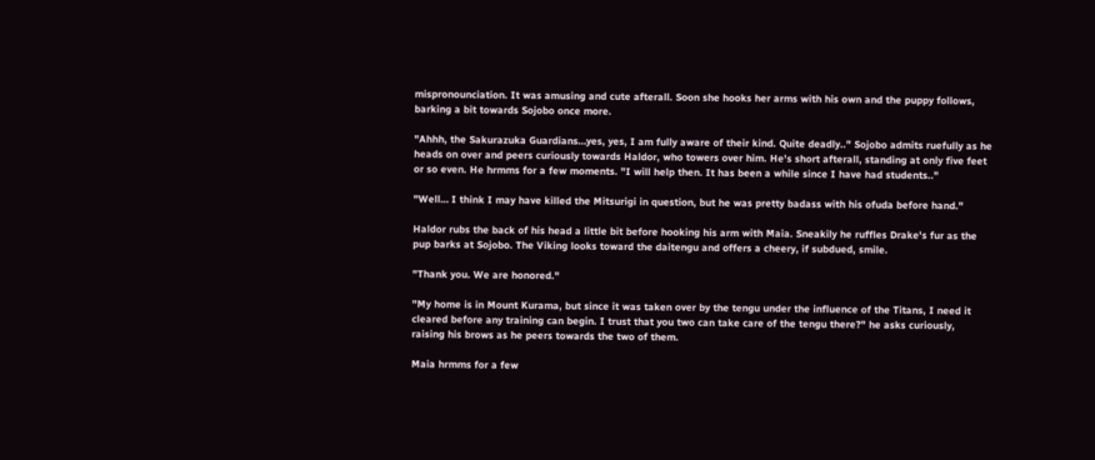mispronounciation. It was amusing and cute afterall. Soon she hooks her arms with his own and the puppy follows, barking a bit towards Sojobo once more.

"Ahhh, the Sakurazuka Guardians…yes, yes, I am fully aware of their kind. Quite deadly.." Sojobo admits ruefully as he heads on over and peers curiously towards Haldor, who towers over him. He's short afterall, standing at only five feet or so even. He hrmms for a few moments. "I will help then. It has been a while since I have had students.."

"Well… I think I may have killed the Mitsurigi in question, but he was pretty badass with his ofuda before hand."

Haldor rubs the back of his head a little bit before hooking his arm with Maia. Sneakily he ruffles Drake's fur as the pup barks at Sojobo. The Viking looks toward the daitengu and offers a cheery, if subdued, smile.

"Thank you. We are honored."

"My home is in Mount Kurama, but since it was taken over by the tengu under the influence of the Titans, I need it cleared before any training can begin. I trust that you two can take care of the tengu there?" he asks curiously, raising his brows as he peers towards the two of them.

Maia hrmms for a few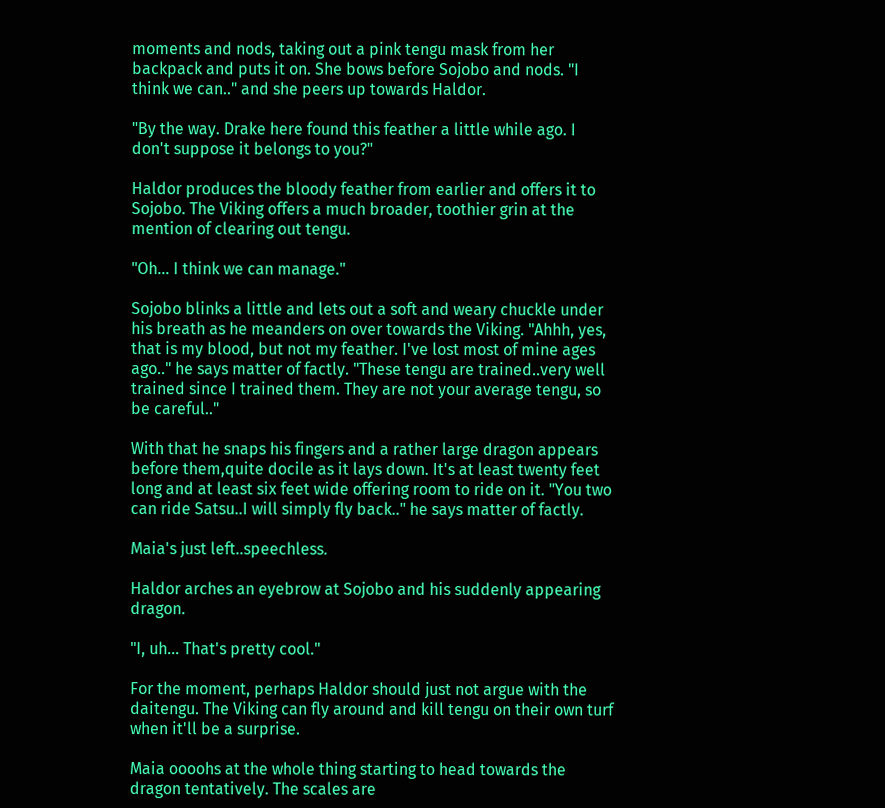moments and nods, taking out a pink tengu mask from her backpack and puts it on. She bows before Sojobo and nods. "I think we can.." and she peers up towards Haldor.

"By the way. Drake here found this feather a little while ago. I don't suppose it belongs to you?"

Haldor produces the bloody feather from earlier and offers it to Sojobo. The Viking offers a much broader, toothier grin at the mention of clearing out tengu.

"Oh… I think we can manage."

Sojobo blinks a little and lets out a soft and weary chuckle under his breath as he meanders on over towards the Viking. "Ahhh, yes, that is my blood, but not my feather. I've lost most of mine ages ago.." he says matter of factly. "These tengu are trained..very well trained since I trained them. They are not your average tengu, so be careful.."

With that he snaps his fingers and a rather large dragon appears before them,quite docile as it lays down. It's at least twenty feet long and at least six feet wide offering room to ride on it. "You two can ride Satsu..I will simply fly back.." he says matter of factly.

Maia's just left..speechless.

Haldor arches an eyebrow at Sojobo and his suddenly appearing dragon.

"I, uh… That's pretty cool."

For the moment, perhaps Haldor should just not argue with the daitengu. The Viking can fly around and kill tengu on their own turf when it'll be a surprise.

Maia oooohs at the whole thing starting to head towards the dragon tentatively. The scales are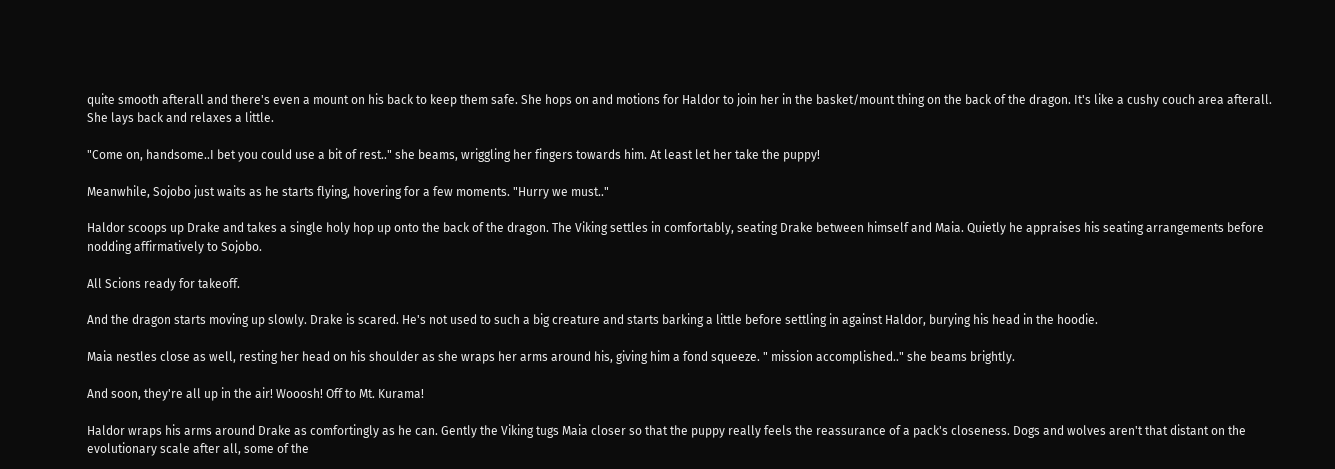quite smooth afterall and there's even a mount on his back to keep them safe. She hops on and motions for Haldor to join her in the basket/mount thing on the back of the dragon. It's like a cushy couch area afterall. She lays back and relaxes a little.

"Come on, handsome..I bet you could use a bit of rest.." she beams, wriggling her fingers towards him. At least let her take the puppy!

Meanwhile, Sojobo just waits as he starts flying, hovering for a few moments. "Hurry we must.."

Haldor scoops up Drake and takes a single holy hop up onto the back of the dragon. The Viking settles in comfortably, seating Drake between himself and Maia. Quietly he appraises his seating arrangements before nodding affirmatively to Sojobo.

All Scions ready for takeoff.

And the dragon starts moving up slowly. Drake is scared. He's not used to such a big creature and starts barking a little before settling in against Haldor, burying his head in the hoodie.

Maia nestles close as well, resting her head on his shoulder as she wraps her arms around his, giving him a fond squeeze. " mission accomplished.." she beams brightly.

And soon, they're all up in the air! Wooosh! Off to Mt. Kurama!

Haldor wraps his arms around Drake as comfortingly as he can. Gently the Viking tugs Maia closer so that the puppy really feels the reassurance of a pack's closeness. Dogs and wolves aren't that distant on the evolutionary scale after all, some of the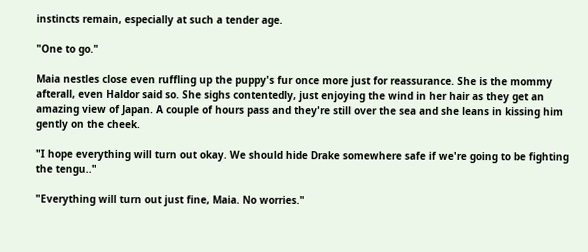instincts remain, especially at such a tender age.

"One to go."

Maia nestles close even ruffling up the puppy's fur once more just for reassurance. She is the mommy afterall, even Haldor said so. She sighs contentedly, just enjoying the wind in her hair as they get an amazing view of Japan. A couple of hours pass and they're still over the sea and she leans in kissing him gently on the cheek.

"I hope everything will turn out okay. We should hide Drake somewhere safe if we're going to be fighting the tengu.."

"Everything will turn out just fine, Maia. No worries."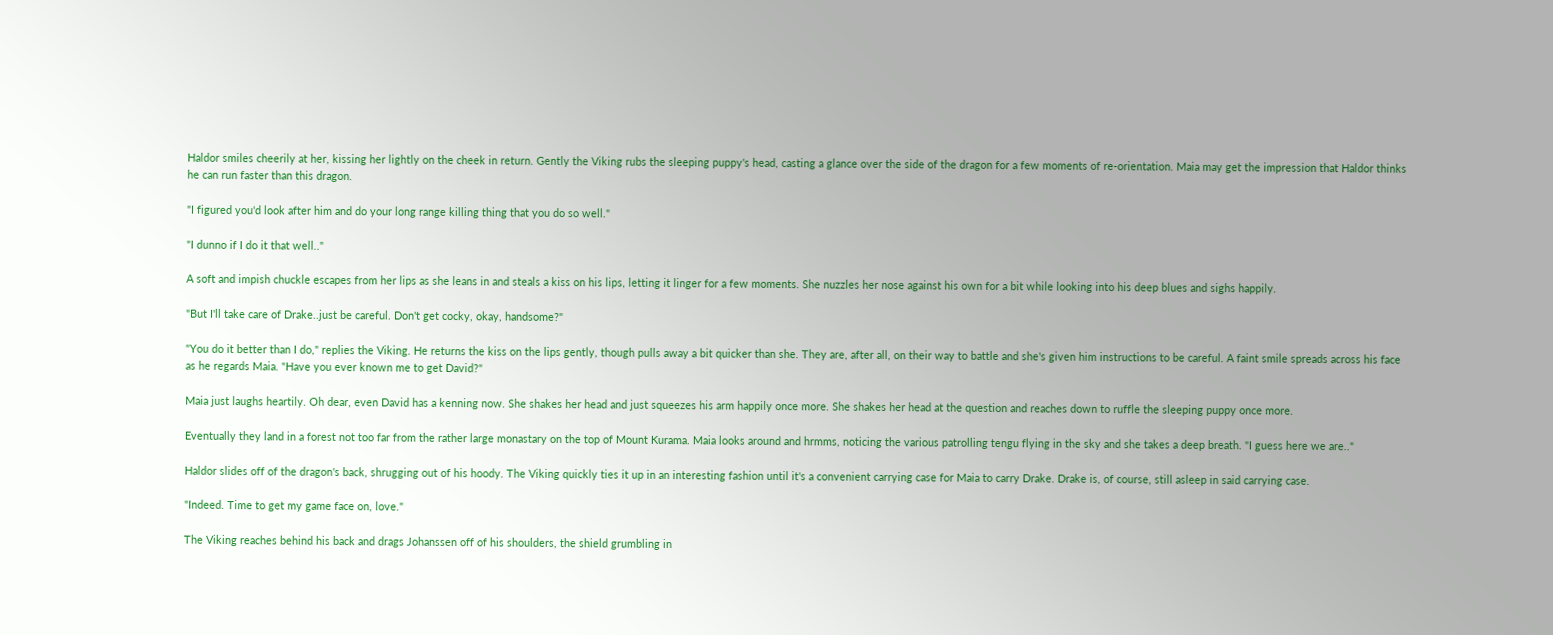Haldor smiles cheerily at her, kissing her lightly on the cheek in return. Gently the Viking rubs the sleeping puppy's head, casting a glance over the side of the dragon for a few moments of re-orientation. Maia may get the impression that Haldor thinks he can run faster than this dragon.

"I figured you'd look after him and do your long range killing thing that you do so well."

"I dunno if I do it that well.."

A soft and impish chuckle escapes from her lips as she leans in and steals a kiss on his lips, letting it linger for a few moments. She nuzzles her nose against his own for a bit while looking into his deep blues and sighs happily.

"But I'll take care of Drake..just be careful. Don't get cocky, okay, handsome?"

"You do it better than I do," replies the Viking. He returns the kiss on the lips gently, though pulls away a bit quicker than she. They are, after all, on their way to battle and she's given him instructions to be careful. A faint smile spreads across his face as he regards Maia. "Have you ever known me to get David?"

Maia just laughs heartily. Oh dear, even David has a kenning now. She shakes her head and just squeezes his arm happily once more. She shakes her head at the question and reaches down to ruffle the sleeping puppy once more.

Eventually they land in a forest not too far from the rather large monastary on the top of Mount Kurama. Maia looks around and hrmms, noticing the various patrolling tengu flying in the sky and she takes a deep breath. "I guess here we are.."

Haldor slides off of the dragon's back, shrugging out of his hoody. The Viking quickly ties it up in an interesting fashion until it's a convenient carrying case for Maia to carry Drake. Drake is, of course, still asleep in said carrying case.

"Indeed. Time to get my game face on, love."

The Viking reaches behind his back and drags Johanssen off of his shoulders, the shield grumbling in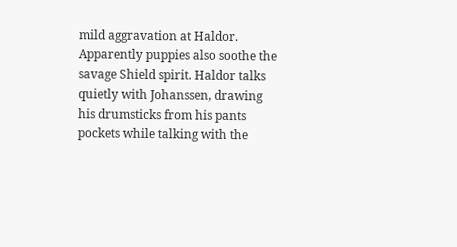mild aggravation at Haldor. Apparently puppies also soothe the savage Shield spirit. Haldor talks quietly with Johanssen, drawing his drumsticks from his pants pockets while talking with the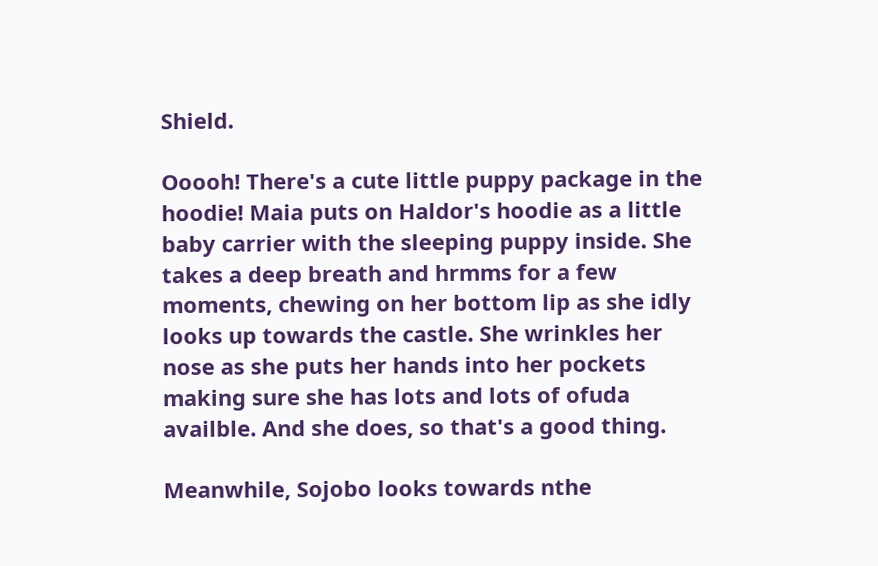Shield.

Ooooh! There's a cute little puppy package in the hoodie! Maia puts on Haldor's hoodie as a little baby carrier with the sleeping puppy inside. She takes a deep breath and hrmms for a few moments, chewing on her bottom lip as she idly looks up towards the castle. She wrinkles her nose as she puts her hands into her pockets making sure she has lots and lots of ofuda availble. And she does, so that's a good thing.

Meanwhile, Sojobo looks towards nthe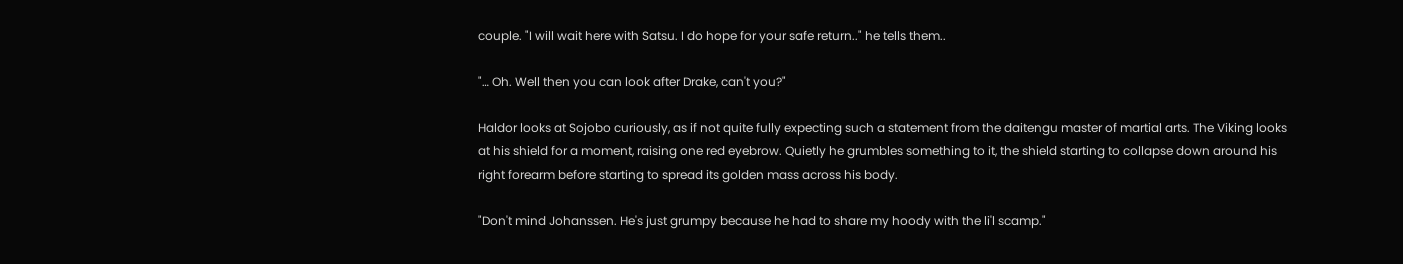couple. "I will wait here with Satsu. I do hope for your safe return.." he tells them..

"… Oh. Well then you can look after Drake, can't you?"

Haldor looks at Sojobo curiously, as if not quite fully expecting such a statement from the daitengu master of martial arts. The Viking looks at his shield for a moment, raising one red eyebrow. Quietly he grumbles something to it, the shield starting to collapse down around his right forearm before starting to spread its golden mass across his body.

"Don't mind Johanssen. He's just grumpy because he had to share my hoody with the li'l scamp."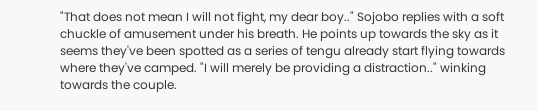"That does not mean I will not fight, my dear boy.." Sojobo replies with a soft chuckle of amusement under his breath. He points up towards the sky as it seems they've been spotted as a series of tengu already start flying towards where they've camped. "I will merely be providing a distraction.." winking towards the couple.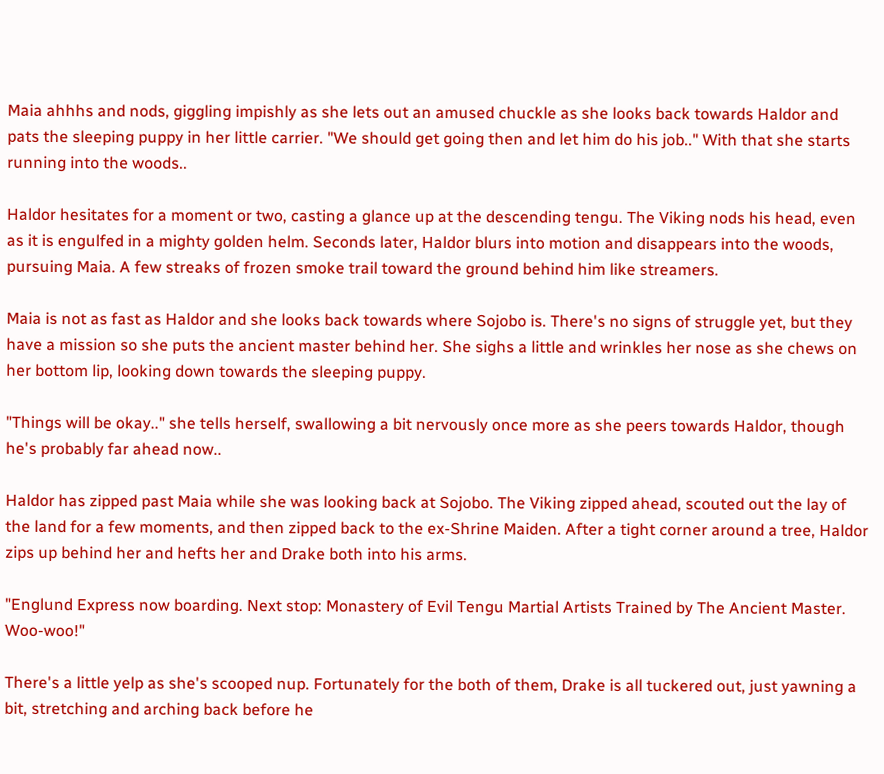Maia ahhhs and nods, giggling impishly as she lets out an amused chuckle as she looks back towards Haldor and pats the sleeping puppy in her little carrier. "We should get going then and let him do his job.." With that she starts running into the woods..

Haldor hesitates for a moment or two, casting a glance up at the descending tengu. The Viking nods his head, even as it is engulfed in a mighty golden helm. Seconds later, Haldor blurs into motion and disappears into the woods, pursuing Maia. A few streaks of frozen smoke trail toward the ground behind him like streamers.

Maia is not as fast as Haldor and she looks back towards where Sojobo is. There's no signs of struggle yet, but they have a mission so she puts the ancient master behind her. She sighs a little and wrinkles her nose as she chews on her bottom lip, looking down towards the sleeping puppy.

"Things will be okay.." she tells herself, swallowing a bit nervously once more as she peers towards Haldor, though he's probably far ahead now..

Haldor has zipped past Maia while she was looking back at Sojobo. The Viking zipped ahead, scouted out the lay of the land for a few moments, and then zipped back to the ex-Shrine Maiden. After a tight corner around a tree, Haldor zips up behind her and hefts her and Drake both into his arms.

"Englund Express now boarding. Next stop: Monastery of Evil Tengu Martial Artists Trained by The Ancient Master. Woo-woo!"

There's a little yelp as she's scooped nup. Fortunately for the both of them, Drake is all tuckered out, just yawning a bit, stretching and arching back before he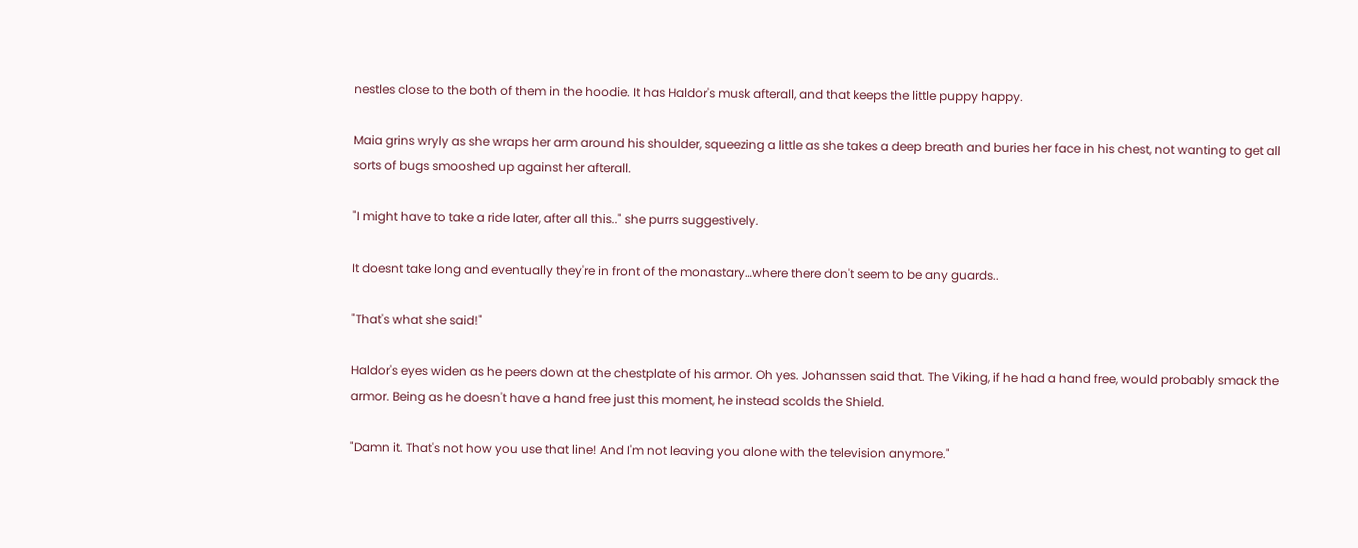nestles close to the both of them in the hoodie. It has Haldor's musk afterall, and that keeps the little puppy happy.

Maia grins wryly as she wraps her arm around his shoulder, squeezing a little as she takes a deep breath and buries her face in his chest, not wanting to get all sorts of bugs smooshed up against her afterall.

"I might have to take a ride later, after all this.." she purrs suggestively.

It doesnt take long and eventually they're in front of the monastary…where there don't seem to be any guards..

"That's what she said!"

Haldor's eyes widen as he peers down at the chestplate of his armor. Oh yes. Johanssen said that. The Viking, if he had a hand free, would probably smack the armor. Being as he doesn't have a hand free just this moment, he instead scolds the Shield.

"Damn it. That's not how you use that line! And I'm not leaving you alone with the television anymore."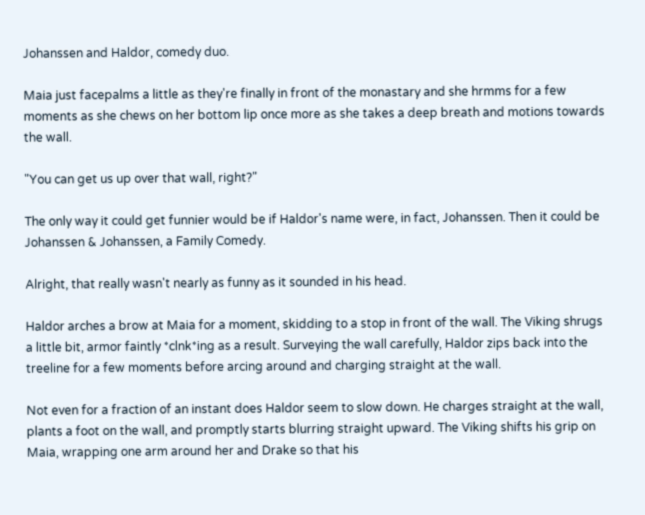Johanssen and Haldor, comedy duo.

Maia just facepalms a little as they're finally in front of the monastary and she hrmms for a few moments as she chews on her bottom lip once more as she takes a deep breath and motions towards the wall.

"You can get us up over that wall, right?"

The only way it could get funnier would be if Haldor's name were, in fact, Johanssen. Then it could be Johanssen & Johanssen, a Family Comedy.

Alright, that really wasn't nearly as funny as it sounded in his head.

Haldor arches a brow at Maia for a moment, skidding to a stop in front of the wall. The Viking shrugs a little bit, armor faintly *clnk*ing as a result. Surveying the wall carefully, Haldor zips back into the treeline for a few moments before arcing around and charging straight at the wall.

Not even for a fraction of an instant does Haldor seem to slow down. He charges straight at the wall, plants a foot on the wall, and promptly starts blurring straight upward. The Viking shifts his grip on Maia, wrapping one arm around her and Drake so that his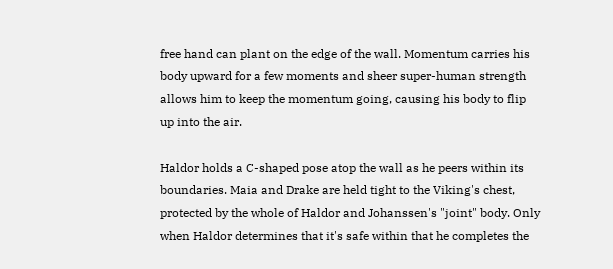free hand can plant on the edge of the wall. Momentum carries his body upward for a few moments and sheer super-human strength allows him to keep the momentum going, causing his body to flip up into the air.

Haldor holds a C-shaped pose atop the wall as he peers within its boundaries. Maia and Drake are held tight to the Viking's chest, protected by the whole of Haldor and Johanssen's "joint" body. Only when Haldor determines that it's safe within that he completes the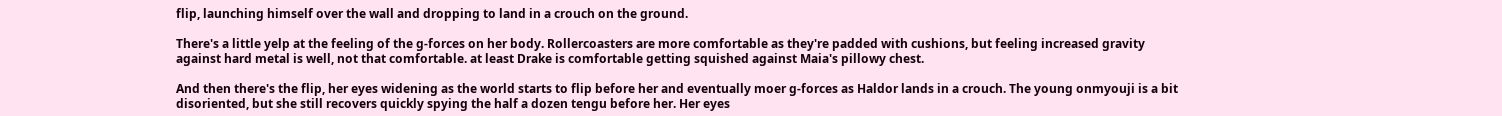flip, launching himself over the wall and dropping to land in a crouch on the ground.

There's a little yelp at the feeling of the g-forces on her body. Rollercoasters are more comfortable as they're padded with cushions, but feeling increased gravity against hard metal is well, not that comfortable. at least Drake is comfortable getting squished against Maia's pillowy chest.

And then there's the flip, her eyes widening as the world starts to flip before her and eventually moer g-forces as Haldor lands in a crouch. The young onmyouji is a bit disoriented, but she still recovers quickly spying the half a dozen tengu before her. Her eyes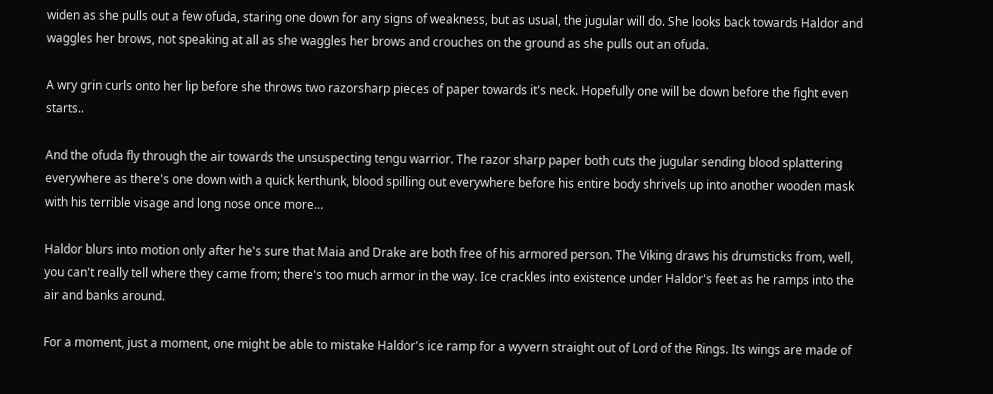widen as she pulls out a few ofuda, staring one down for any signs of weakness, but as usual, the jugular will do. She looks back towards Haldor and waggles her brows, not speaking at all as she waggles her brows and crouches on the ground as she pulls out an ofuda.

A wry grin curls onto her lip before she throws two razorsharp pieces of paper towards it's neck. Hopefully one will be down before the fight even starts..

And the ofuda fly through the air towards the unsuspecting tengu warrior. The razor sharp paper both cuts the jugular sending blood splattering everywhere as there's one down with a quick kerthunk, blood spilling out everywhere before his entire body shrivels up into another wooden mask with his terrible visage and long nose once more…

Haldor blurs into motion only after he's sure that Maia and Drake are both free of his armored person. The Viking draws his drumsticks from, well, you can't really tell where they came from; there's too much armor in the way. Ice crackles into existence under Haldor's feet as he ramps into the air and banks around.

For a moment, just a moment, one might be able to mistake Haldor's ice ramp for a wyvern straight out of Lord of the Rings. Its wings are made of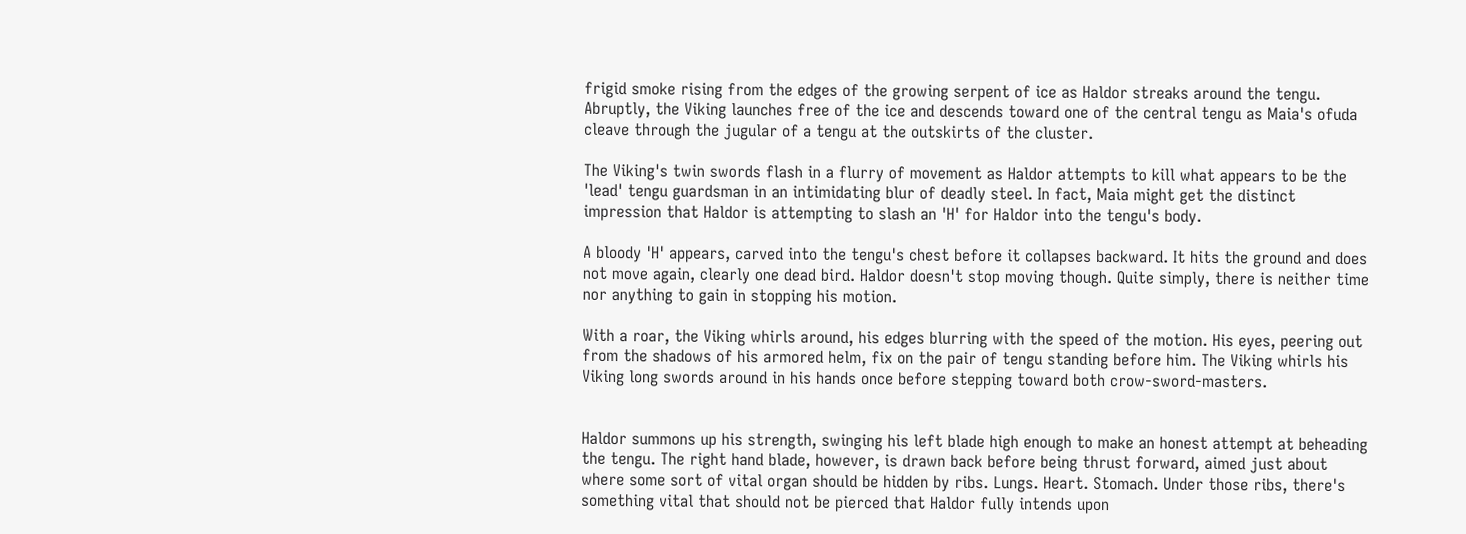frigid smoke rising from the edges of the growing serpent of ice as Haldor streaks around the tengu. Abruptly, the Viking launches free of the ice and descends toward one of the central tengu as Maia's ofuda cleave through the jugular of a tengu at the outskirts of the cluster.

The Viking's twin swords flash in a flurry of movement as Haldor attempts to kill what appears to be the 'lead' tengu guardsman in an intimidating blur of deadly steel. In fact, Maia might get the distinct impression that Haldor is attempting to slash an 'H' for Haldor into the tengu's body.

A bloody 'H' appears, carved into the tengu's chest before it collapses backward. It hits the ground and does not move again, clearly one dead bird. Haldor doesn't stop moving though. Quite simply, there is neither time nor anything to gain in stopping his motion.

With a roar, the Viking whirls around, his edges blurring with the speed of the motion. His eyes, peering out from the shadows of his armored helm, fix on the pair of tengu standing before him. The Viking whirls his Viking long swords around in his hands once before stepping toward both crow-sword-masters.


Haldor summons up his strength, swinging his left blade high enough to make an honest attempt at beheading the tengu. The right hand blade, however, is drawn back before being thrust forward, aimed just about where some sort of vital organ should be hidden by ribs. Lungs. Heart. Stomach. Under those ribs, there's something vital that should not be pierced that Haldor fully intends upon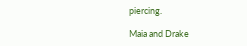piercing.

Maia and Drake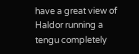have a great view of Haldor running a tengu completely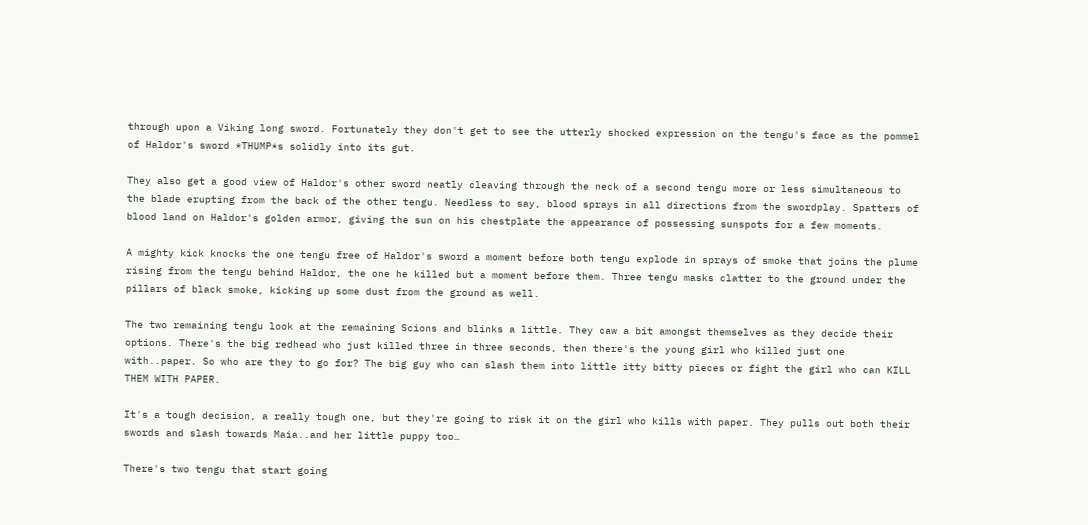through upon a Viking long sword. Fortunately they don't get to see the utterly shocked expression on the tengu's face as the pommel of Haldor's sword *THUMP*s solidly into its gut.

They also get a good view of Haldor's other sword neatly cleaving through the neck of a second tengu more or less simultaneous to the blade erupting from the back of the other tengu. Needless to say, blood sprays in all directions from the swordplay. Spatters of blood land on Haldor's golden armor, giving the sun on his chestplate the appearance of possessing sunspots for a few moments.

A mighty kick knocks the one tengu free of Haldor's sword a moment before both tengu explode in sprays of smoke that joins the plume rising from the tengu behind Haldor, the one he killed but a moment before them. Three tengu masks clatter to the ground under the pillars of black smoke, kicking up some dust from the ground as well.

The two remaining tengu look at the remaining Scions and blinks a little. They caw a bit amongst themselves as they decide their options. There's the big redhead who just killed three in three seconds, then there's the young girl who killed just one with..paper. So who are they to go for? The big guy who can slash them into little itty bitty pieces or fight the girl who can KILL THEM WITH PAPER.

It's a tough decision, a really tough one, but they're going to risk it on the girl who kills with paper. They pulls out both their swords and slash towards Maia..and her little puppy too…

There's two tengu that start going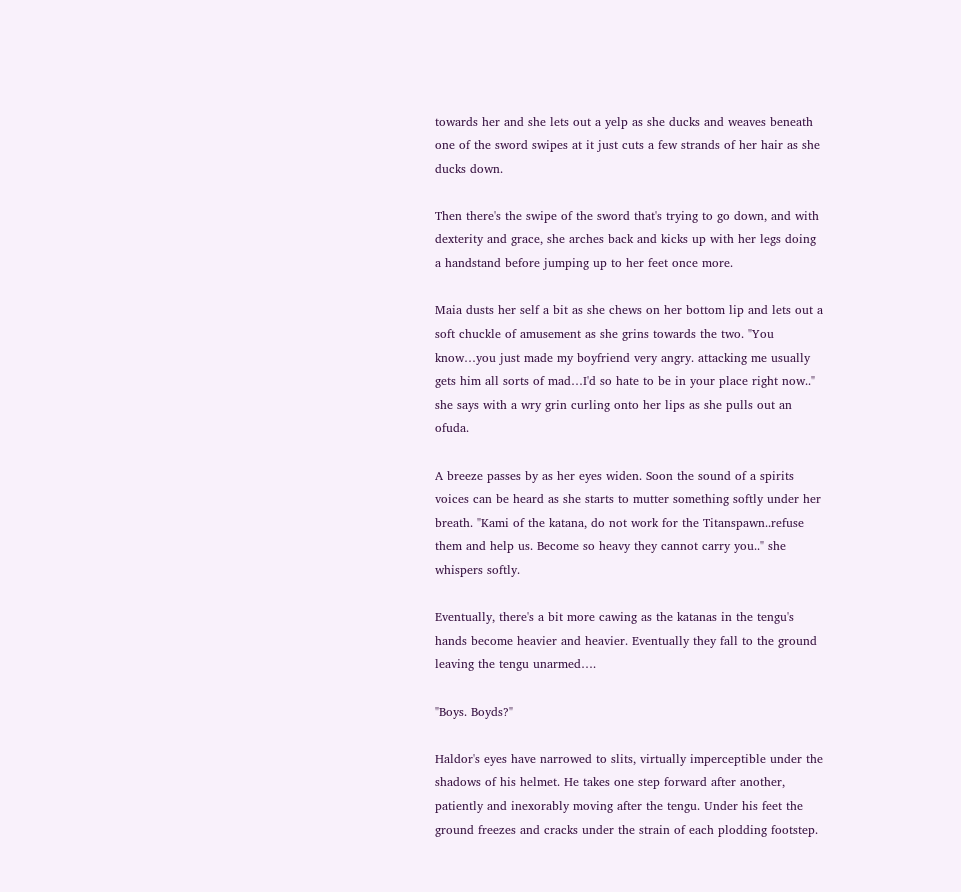towards her and she lets out a yelp as she ducks and weaves beneath one of the sword swipes at it just cuts a few strands of her hair as she ducks down.

Then there's the swipe of the sword that's trying to go down, and with dexterity and grace, she arches back and kicks up with her legs doing a handstand before jumping up to her feet once more.

Maia dusts her self a bit as she chews on her bottom lip and lets out a soft chuckle of amusement as she grins towards the two. "You know…you just made my boyfriend very angry. attacking me usually gets him all sorts of mad…I'd so hate to be in your place right now.." she says with a wry grin curling onto her lips as she pulls out an ofuda.

A breeze passes by as her eyes widen. Soon the sound of a spirits voices can be heard as she starts to mutter something softly under her breath. "Kami of the katana, do not work for the Titanspawn..refuse them and help us. Become so heavy they cannot carry you.." she whispers softly.

Eventually, there's a bit more cawing as the katanas in the tengu's hands become heavier and heavier. Eventually they fall to the ground leaving the tengu unarmed….

"Boys. Boyds?"

Haldor's eyes have narrowed to slits, virtually imperceptible under the shadows of his helmet. He takes one step forward after another, patiently and inexorably moving after the tengu. Under his feet the ground freezes and cracks under the strain of each plodding footstep.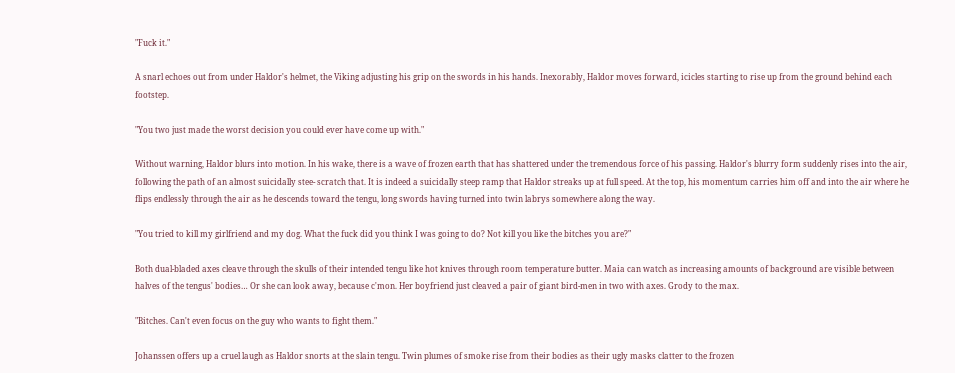"Fuck it."

A snarl echoes out from under Haldor's helmet, the Viking adjusting his grip on the swords in his hands. Inexorably, Haldor moves forward, icicles starting to rise up from the ground behind each footstep.

"You two just made the worst decision you could ever have come up with."

Without warning, Haldor blurs into motion. In his wake, there is a wave of frozen earth that has shattered under the tremendous force of his passing. Haldor's blurry form suddenly rises into the air, following the path of an almost suicidally stee- scratch that. It is indeed a suicidally steep ramp that Haldor streaks up at full speed. At the top, his momentum carries him off and into the air where he flips endlessly through the air as he descends toward the tengu, long swords having turned into twin labrys somewhere along the way.

"You tried to kill my girlfriend and my dog. What the fuck did you think I was going to do? Not kill you like the bitches you are?"

Both dual-bladed axes cleave through the skulls of their intended tengu like hot knives through room temperature butter. Maia can watch as increasing amounts of background are visible between halves of the tengus' bodies… Or she can look away, because c'mon. Her boyfriend just cleaved a pair of giant bird-men in two with axes. Grody to the max.

"Bitches. Can't even focus on the guy who wants to fight them."

Johanssen offers up a cruel laugh as Haldor snorts at the slain tengu. Twin plumes of smoke rise from their bodies as their ugly masks clatter to the frozen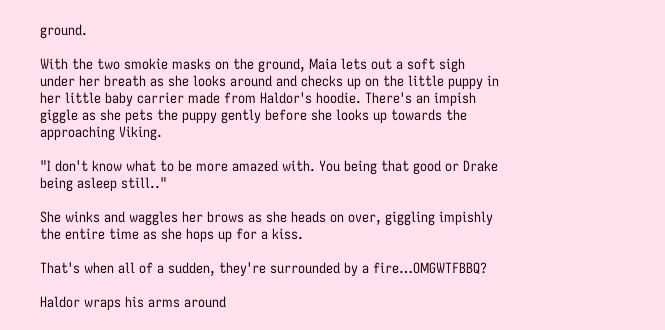ground.

With the two smokie masks on the ground, Maia lets out a soft sigh under her breath as she looks around and checks up on the little puppy in her little baby carrier made from Haldor's hoodie. There's an impish giggle as she pets the puppy gently before she looks up towards the approaching Viking.

"I don't know what to be more amazed with. You being that good or Drake being asleep still.."

She winks and waggles her brows as she heads on over, giggling impishly the entire time as she hops up for a kiss.

That's when all of a sudden, they're surrounded by a fire…OMGWTFBBQ?

Haldor wraps his arms around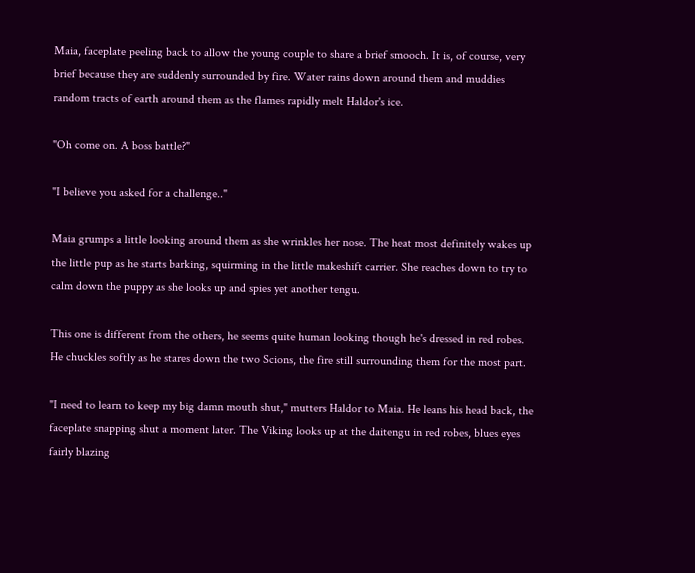Maia, faceplate peeling back to allow the young couple to share a brief smooch. It is, of course, very brief because they are suddenly surrounded by fire. Water rains down around them and muddies random tracts of earth around them as the flames rapidly melt Haldor's ice.

"Oh come on. A boss battle?"

"I believe you asked for a challenge.."

Maia grumps a little looking around them as she wrinkles her nose. The heat most definitely wakes up the little pup as he starts barking, squirming in the little makeshift carrier. She reaches down to try to calm down the puppy as she looks up and spies yet another tengu.

This one is different from the others, he seems quite human looking though he's dressed in red robes. He chuckles softly as he stares down the two Scions, the fire still surrounding them for the most part.

"I need to learn to keep my big damn mouth shut," mutters Haldor to Maia. He leans his head back, the faceplate snapping shut a moment later. The Viking looks up at the daitengu in red robes, blues eyes fairly blazing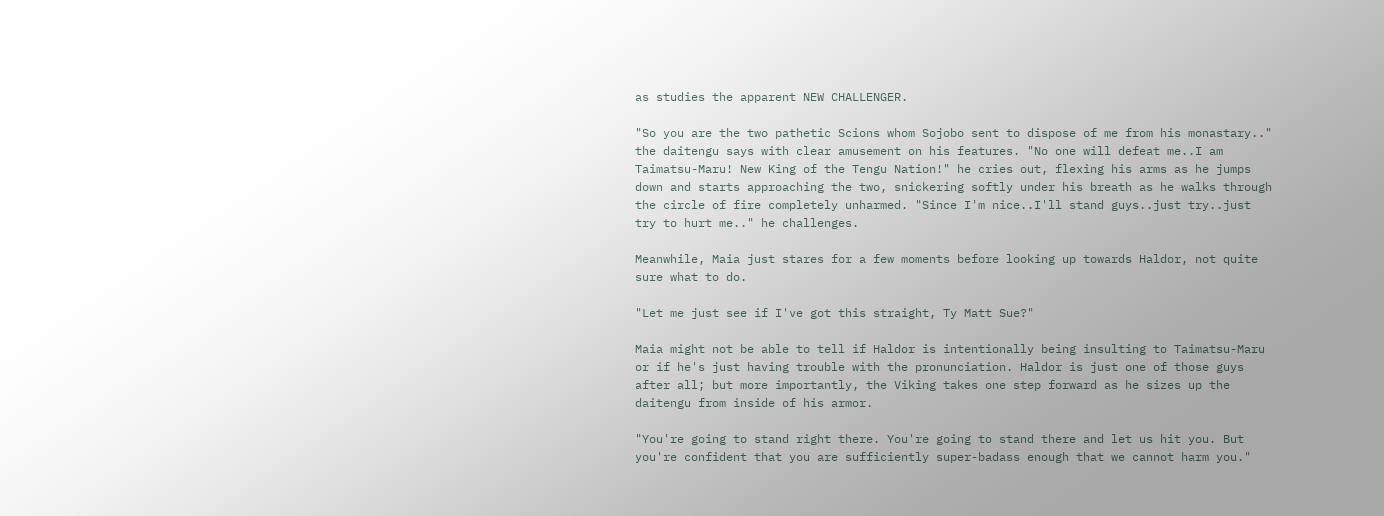as studies the apparent NEW CHALLENGER.

"So you are the two pathetic Scions whom Sojobo sent to dispose of me from his monastary.." the daitengu says with clear amusement on his features. "No one will defeat me..I am Taimatsu-Maru! New King of the Tengu Nation!" he cries out, flexing his arms as he jumps down and starts approaching the two, snickering softly under his breath as he walks through the circle of fire completely unharmed. "Since I'm nice..I'll stand guys..just try..just try to hurt me.." he challenges.

Meanwhile, Maia just stares for a few moments before looking up towards Haldor, not quite sure what to do.

"Let me just see if I've got this straight, Ty Matt Sue?"

Maia might not be able to tell if Haldor is intentionally being insulting to Taimatsu-Maru or if he's just having trouble with the pronunciation. Haldor is just one of those guys after all; but more importantly, the Viking takes one step forward as he sizes up the daitengu from inside of his armor.

"You're going to stand right there. You're going to stand there and let us hit you. But you're confident that you are sufficiently super-badass enough that we cannot harm you."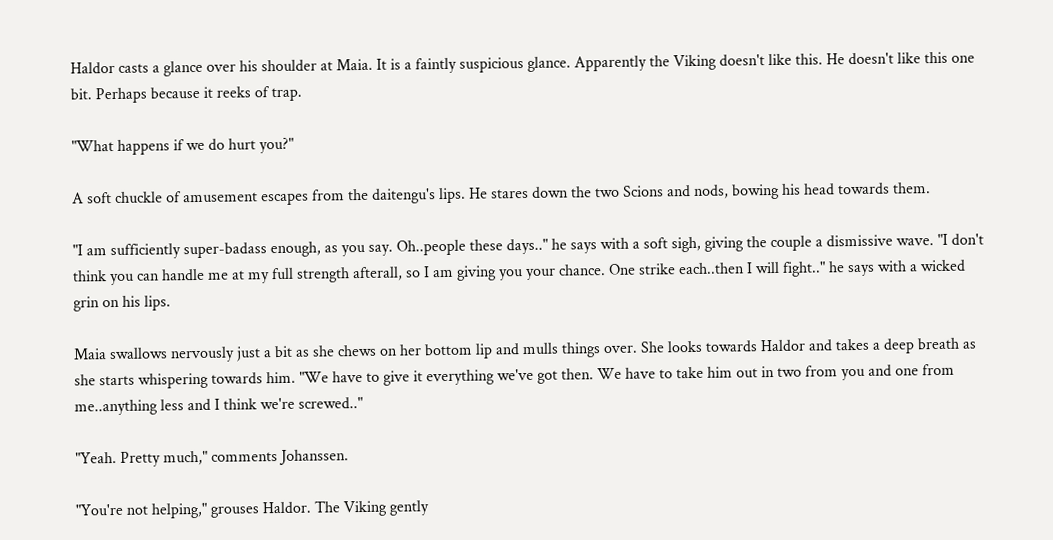Haldor casts a glance over his shoulder at Maia. It is a faintly suspicious glance. Apparently the Viking doesn't like this. He doesn't like this one bit. Perhaps because it reeks of trap.

"What happens if we do hurt you?"

A soft chuckle of amusement escapes from the daitengu's lips. He stares down the two Scions and nods, bowing his head towards them.

"I am sufficiently super-badass enough, as you say. Oh..people these days.." he says with a soft sigh, giving the couple a dismissive wave. "I don't think you can handle me at my full strength afterall, so I am giving you your chance. One strike each..then I will fight.." he says with a wicked grin on his lips.

Maia swallows nervously just a bit as she chews on her bottom lip and mulls things over. She looks towards Haldor and takes a deep breath as she starts whispering towards him. "We have to give it everything we've got then. We have to take him out in two from you and one from me..anything less and I think we're screwed.."

"Yeah. Pretty much," comments Johanssen.

"You're not helping," grouses Haldor. The Viking gently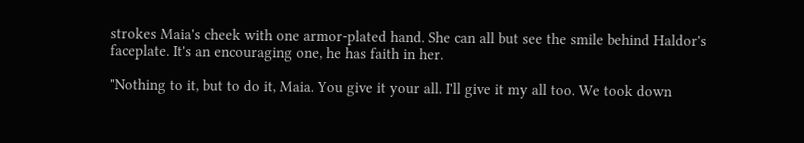strokes Maia's cheek with one armor-plated hand. She can all but see the smile behind Haldor's faceplate. It's an encouraging one, he has faith in her.

"Nothing to it, but to do it, Maia. You give it your all. I'll give it my all too. We took down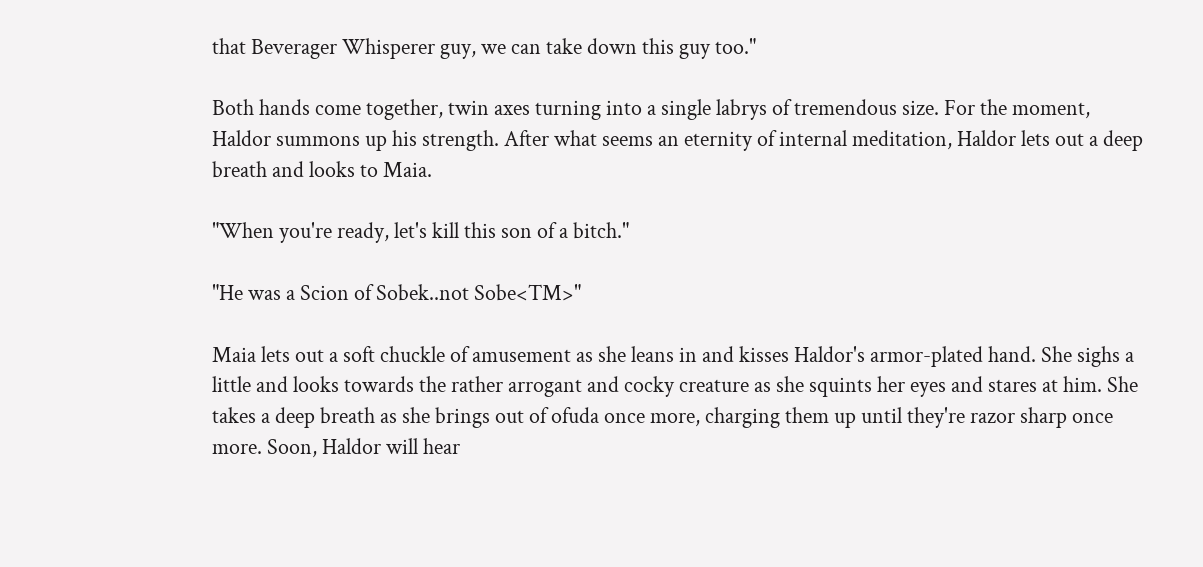that Beverager Whisperer guy, we can take down this guy too."

Both hands come together, twin axes turning into a single labrys of tremendous size. For the moment, Haldor summons up his strength. After what seems an eternity of internal meditation, Haldor lets out a deep breath and looks to Maia.

"When you're ready, let's kill this son of a bitch."

"He was a Scion of Sobek..not Sobe<TM>"

Maia lets out a soft chuckle of amusement as she leans in and kisses Haldor's armor-plated hand. She sighs a little and looks towards the rather arrogant and cocky creature as she squints her eyes and stares at him. She takes a deep breath as she brings out of ofuda once more, charging them up until they're razor sharp once more. Soon, Haldor will hear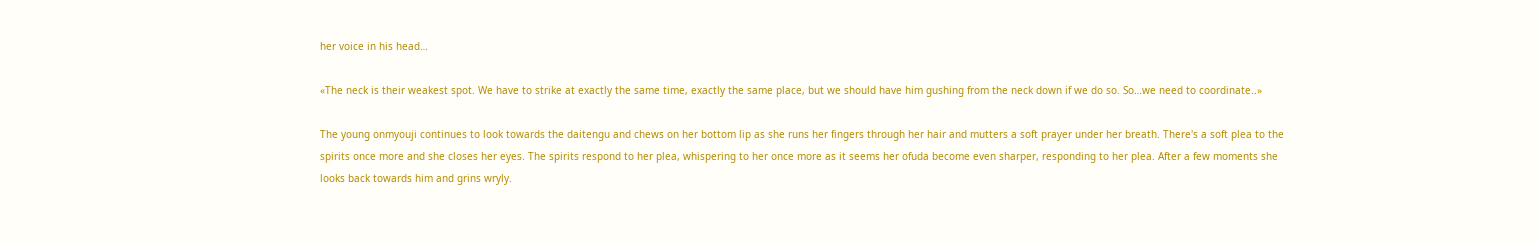her voice in his head…

«The neck is their weakest spot. We have to strike at exactly the same time, exactly the same place, but we should have him gushing from the neck down if we do so. So…we need to coordinate..»

The young onmyouji continues to look towards the daitengu and chews on her bottom lip as she runs her fingers through her hair and mutters a soft prayer under her breath. There's a soft plea to the spirits once more and she closes her eyes. The spirits respond to her plea, whispering to her once more as it seems her ofuda become even sharper, responding to her plea. After a few moments she looks back towards him and grins wryly.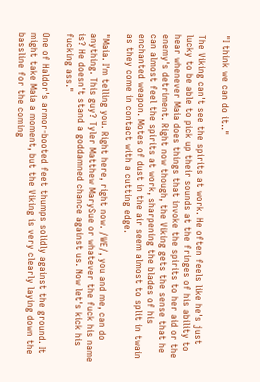"I think we can do it.."

The Viking can't see the spirits at work. He often feels like he's just lucky to be able to pick up their sounds at the fringes of his ability to hear whenever Maia does things that invoke the spirits to her aid or the enemy's detriment. Right now though, the Viking gets the sense that he can almost feel the spirits at work, sharpening the blades of his enchanted weapon. Motes of dust in the air seem almost to split in twain as they come in contact with a cutting edge.

"Maia. I'm telling you. Right here, right now. /WE/, you and me, can do anything. This guy? Tyler Matthew MarySue or whatever the fuck his name is? He doesn't stand a goddamned chance against us. Now let's kick his fucking ass."

One of Haldor's armor-booted feet thumps solidly against the ground. It might take Maia a moment, but the Viking is very clearly laying down the bassline for the coming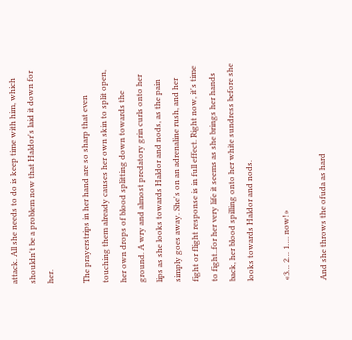attack. All she needs to do is keep time with him, which shouldn't be a problem now that Haldor's laid it down for her.

The prayerstrips in her hand are so sharp that even touching them already causes her own skin to split open, her own drops of blood splitting down towards the ground. A wry and almost predatory grin curls onto her lips as she looks towards Haldor and nods, as the pain simply goes away. She's on an adrenaline rush, and her fight or flight response is in full effect. Right now, it's time to fight..for her very life it seems as she brings her hands back, her blood spilling onto her white sundress before she looks towards Haldor and nods.

«3… 2… 1…. now!»

And she throws the ofuda as hard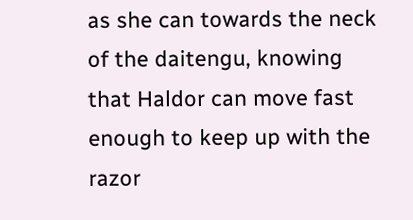as she can towards the neck of the daitengu, knowing that Haldor can move fast enough to keep up with the razor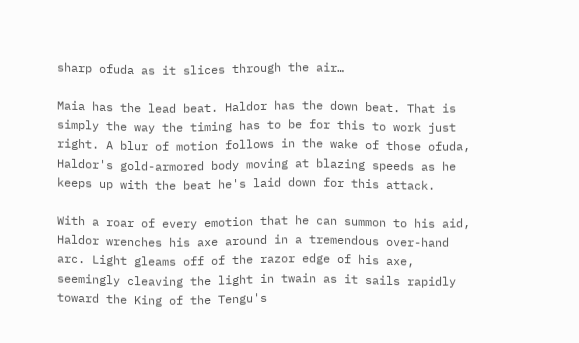sharp ofuda as it slices through the air…

Maia has the lead beat. Haldor has the down beat. That is simply the way the timing has to be for this to work just right. A blur of motion follows in the wake of those ofuda, Haldor's gold-armored body moving at blazing speeds as he keeps up with the beat he's laid down for this attack.

With a roar of every emotion that he can summon to his aid, Haldor wrenches his axe around in a tremendous over-hand arc. Light gleams off of the razor edge of his axe, seemingly cleaving the light in twain as it sails rapidly toward the King of the Tengu's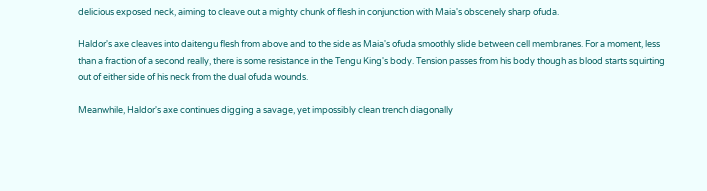delicious exposed neck, aiming to cleave out a mighty chunk of flesh in conjunction with Maia's obscenely sharp ofuda.

Haldor's axe cleaves into daitengu flesh from above and to the side as Maia's ofuda smoothly slide between cell membranes. For a moment, less than a fraction of a second really, there is some resistance in the Tengu King's body. Tension passes from his body though as blood starts squirting out of either side of his neck from the dual ofuda wounds.

Meanwhile, Haldor's axe continues digging a savage, yet impossibly clean trench diagonally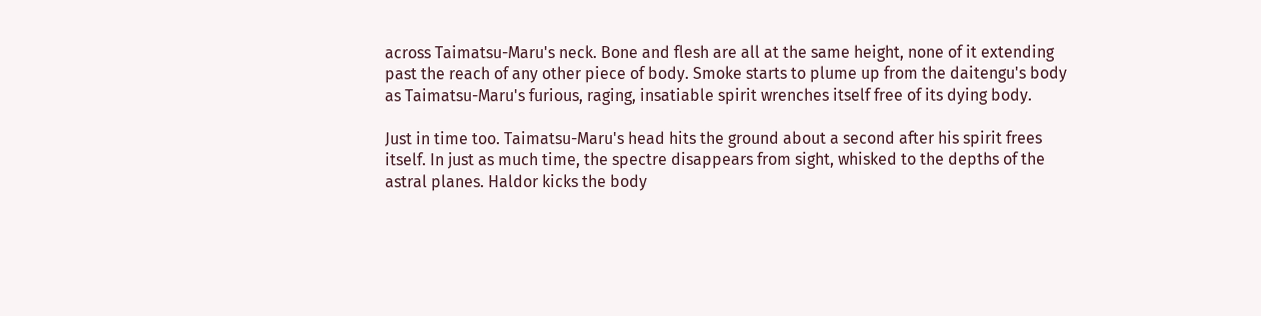across Taimatsu-Maru's neck. Bone and flesh are all at the same height, none of it extending past the reach of any other piece of body. Smoke starts to plume up from the daitengu's body as Taimatsu-Maru's furious, raging, insatiable spirit wrenches itself free of its dying body.

Just in time too. Taimatsu-Maru's head hits the ground about a second after his spirit frees itself. In just as much time, the spectre disappears from sight, whisked to the depths of the astral planes. Haldor kicks the body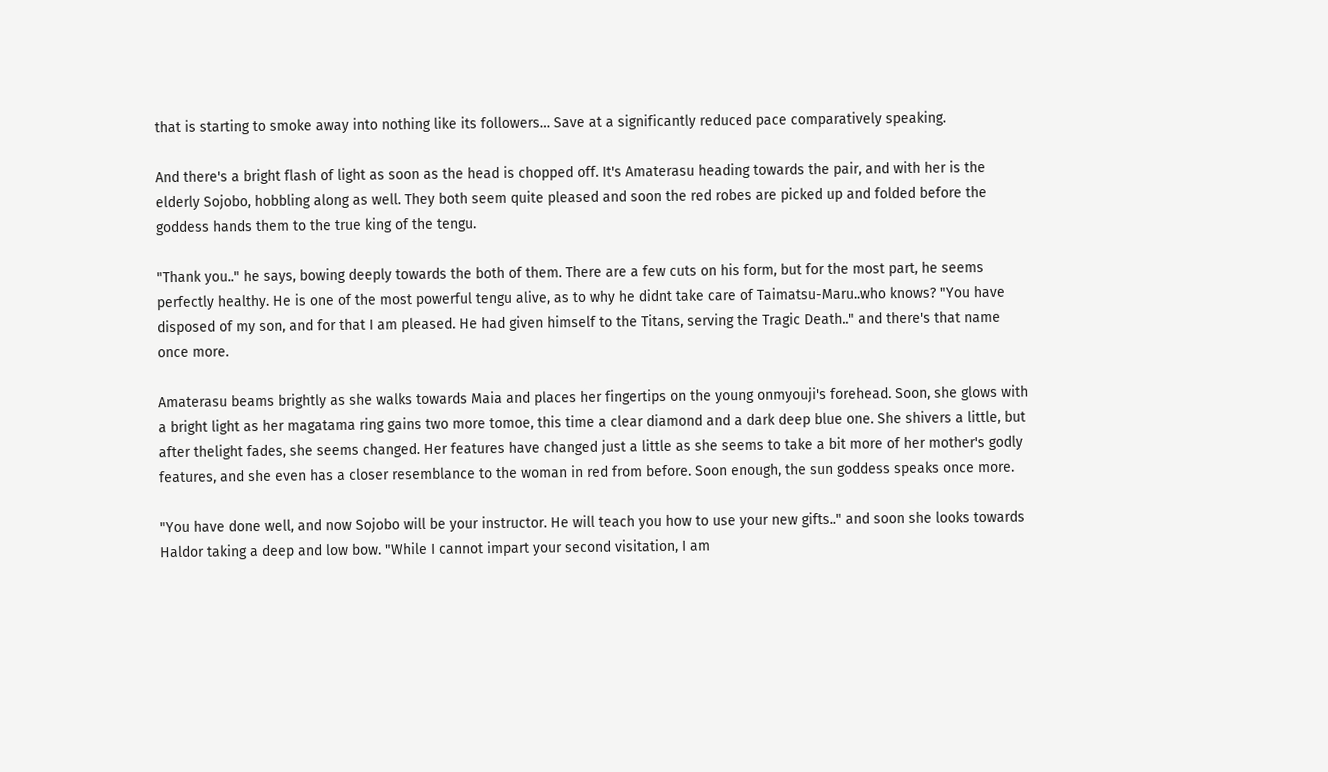that is starting to smoke away into nothing like its followers… Save at a significantly reduced pace comparatively speaking.

And there's a bright flash of light as soon as the head is chopped off. It's Amaterasu heading towards the pair, and with her is the elderly Sojobo, hobbling along as well. They both seem quite pleased and soon the red robes are picked up and folded before the goddess hands them to the true king of the tengu.

"Thank you.." he says, bowing deeply towards the both of them. There are a few cuts on his form, but for the most part, he seems perfectly healthy. He is one of the most powerful tengu alive, as to why he didnt take care of Taimatsu-Maru..who knows? "You have disposed of my son, and for that I am pleased. He had given himself to the Titans, serving the Tragic Death.." and there's that name once more.

Amaterasu beams brightly as she walks towards Maia and places her fingertips on the young onmyouji's forehead. Soon, she glows with a bright light as her magatama ring gains two more tomoe, this time a clear diamond and a dark deep blue one. She shivers a little, but after thelight fades, she seems changed. Her features have changed just a little as she seems to take a bit more of her mother's godly features, and she even has a closer resemblance to the woman in red from before. Soon enough, the sun goddess speaks once more.

"You have done well, and now Sojobo will be your instructor. He will teach you how to use your new gifts.." and soon she looks towards Haldor taking a deep and low bow. "While I cannot impart your second visitation, I am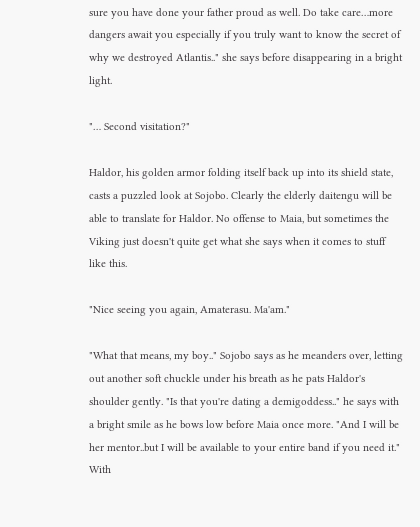sure you have done your father proud as well. Do take care…more dangers await you especially if you truly want to know the secret of why we destroyed Atlantis.." she says before disappearing in a bright light.

"… Second visitation?"

Haldor, his golden armor folding itself back up into its shield state, casts a puzzled look at Sojobo. Clearly the elderly daitengu will be able to translate for Haldor. No offense to Maia, but sometimes the Viking just doesn't quite get what she says when it comes to stuff like this.

"Nice seeing you again, Amaterasu. Ma'am."

"What that means, my boy.." Sojobo says as he meanders over, letting out another soft chuckle under his breath as he pats Haldor's shoulder gently. "Is that you're dating a demigoddess.." he says with a bright smile as he bows low before Maia once more. "And I will be her mentor..but I will be available to your entire band if you need it." With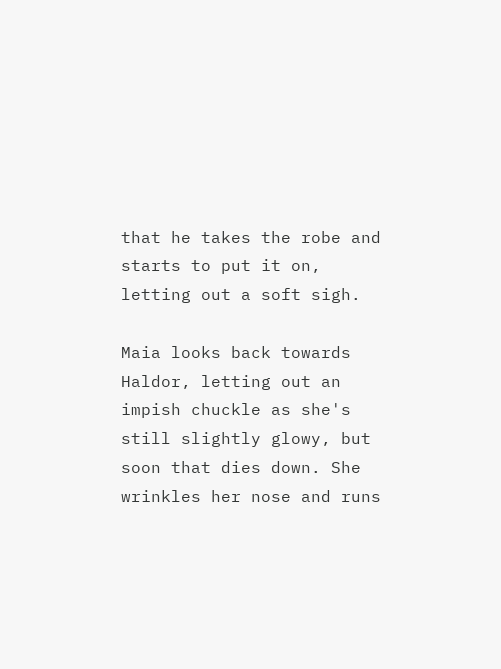that he takes the robe and starts to put it on, letting out a soft sigh.

Maia looks back towards Haldor, letting out an impish chuckle as she's still slightly glowy, but soon that dies down. She wrinkles her nose and runs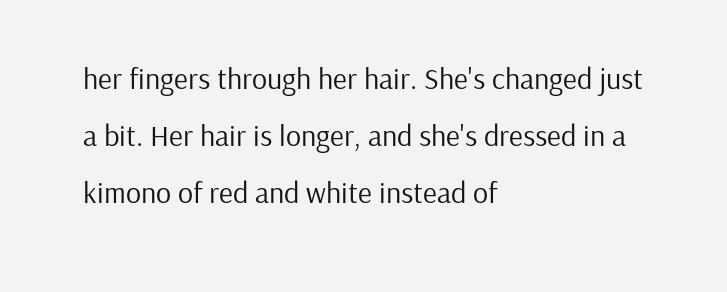her fingers through her hair. She's changed just a bit. Her hair is longer, and she's dressed in a kimono of red and white instead of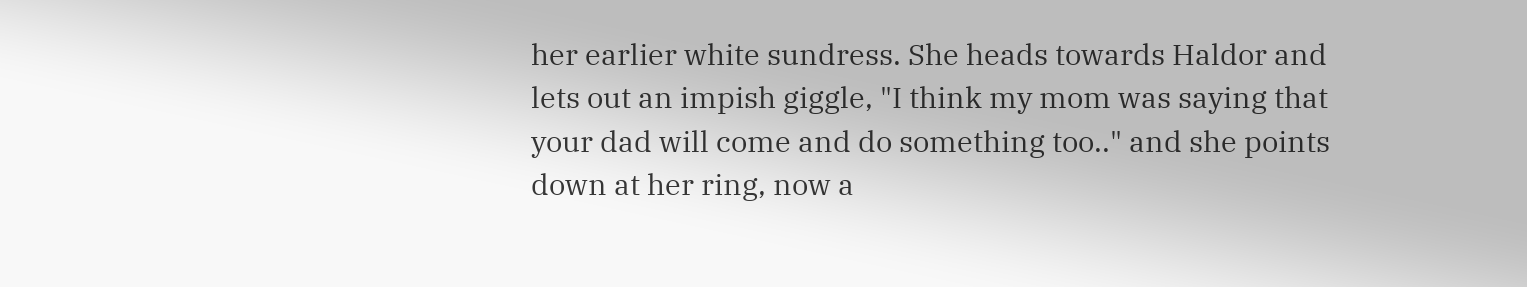her earlier white sundress. She heads towards Haldor and lets out an impish giggle, "I think my mom was saying that your dad will come and do something too.." and she points down at her ring, now a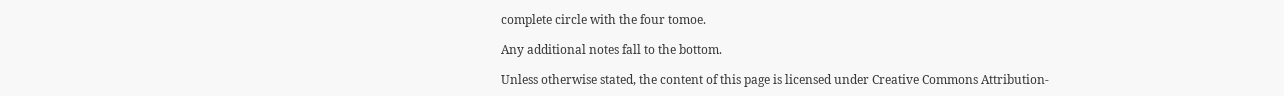complete circle with the four tomoe.

Any additional notes fall to the bottom.

Unless otherwise stated, the content of this page is licensed under Creative Commons Attribution-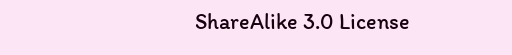ShareAlike 3.0 License